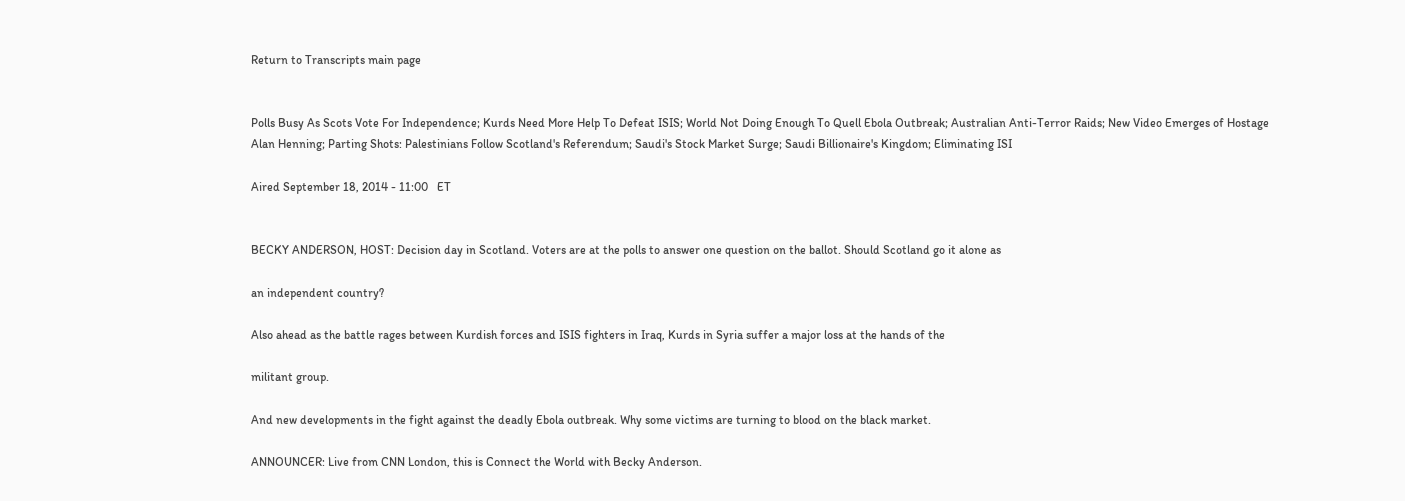Return to Transcripts main page


Polls Busy As Scots Vote For Independence; Kurds Need More Help To Defeat ISIS; World Not Doing Enough To Quell Ebola Outbreak; Australian Anti-Terror Raids; New Video Emerges of Hostage Alan Henning; Parting Shots: Palestinians Follow Scotland's Referendum; Saudi's Stock Market Surge; Saudi Billionaire's Kingdom; Eliminating ISI

Aired September 18, 2014 - 11:00   ET


BECKY ANDERSON, HOST: Decision day in Scotland. Voters are at the polls to answer one question on the ballot. Should Scotland go it alone as

an independent country?

Also ahead as the battle rages between Kurdish forces and ISIS fighters in Iraq, Kurds in Syria suffer a major loss at the hands of the

militant group.

And new developments in the fight against the deadly Ebola outbreak. Why some victims are turning to blood on the black market.

ANNOUNCER: Live from CNN London, this is Connect the World with Becky Anderson.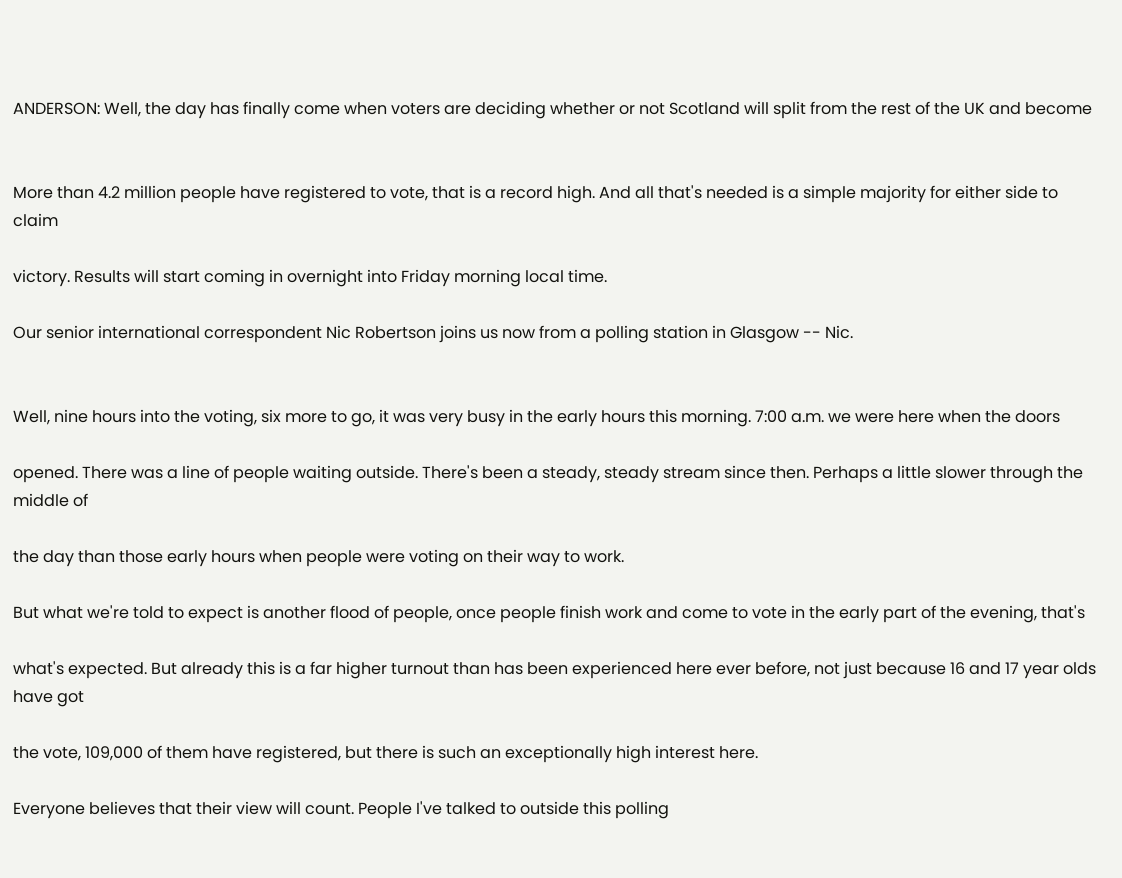ANDERSON: Well, the day has finally come when voters are deciding whether or not Scotland will split from the rest of the UK and become


More than 4.2 million people have registered to vote, that is a record high. And all that's needed is a simple majority for either side to claim

victory. Results will start coming in overnight into Friday morning local time.

Our senior international correspondent Nic Robertson joins us now from a polling station in Glasgow -- Nic.


Well, nine hours into the voting, six more to go, it was very busy in the early hours this morning. 7:00 a.m. we were here when the doors

opened. There was a line of people waiting outside. There's been a steady, steady stream since then. Perhaps a little slower through the middle of

the day than those early hours when people were voting on their way to work.

But what we're told to expect is another flood of people, once people finish work and come to vote in the early part of the evening, that's

what's expected. But already this is a far higher turnout than has been experienced here ever before, not just because 16 and 17 year olds have got

the vote, 109,000 of them have registered, but there is such an exceptionally high interest here.

Everyone believes that their view will count. People I've talked to outside this polling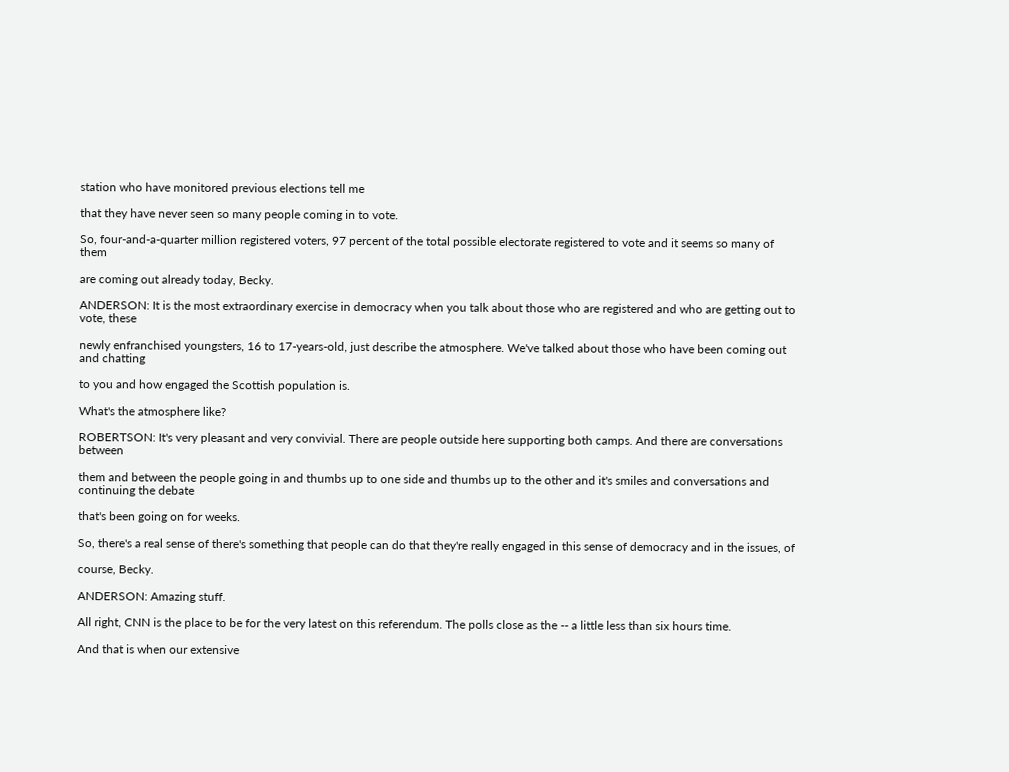station who have monitored previous elections tell me

that they have never seen so many people coming in to vote.

So, four-and-a-quarter million registered voters, 97 percent of the total possible electorate registered to vote and it seems so many of them

are coming out already today, Becky.

ANDERSON: It is the most extraordinary exercise in democracy when you talk about those who are registered and who are getting out to vote, these

newly enfranchised youngsters, 16 to 17-years-old, just describe the atmosphere. We've talked about those who have been coming out and chatting

to you and how engaged the Scottish population is.

What's the atmosphere like?

ROBERTSON: It's very pleasant and very convivial. There are people outside here supporting both camps. And there are conversations between

them and between the people going in and thumbs up to one side and thumbs up to the other and it's smiles and conversations and continuing the debate

that's been going on for weeks.

So, there's a real sense of there's something that people can do that they're really engaged in this sense of democracy and in the issues, of

course, Becky.

ANDERSON: Amazing stuff.

All right, CNN is the place to be for the very latest on this referendum. The polls close as the -- a little less than six hours time.

And that is when our extensive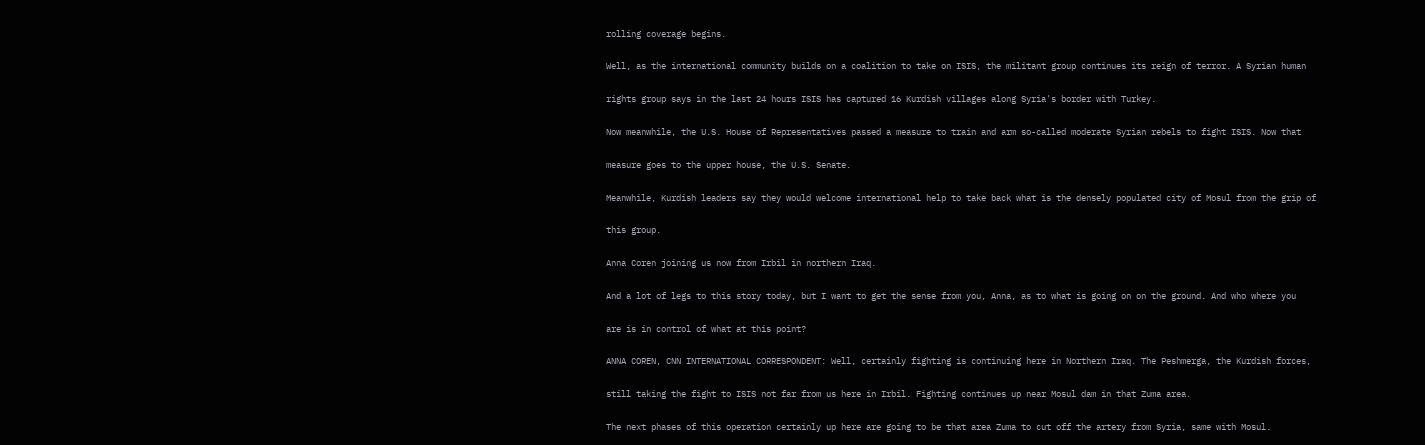rolling coverage begins.

Well, as the international community builds on a coalition to take on ISIS, the militant group continues its reign of terror. A Syrian human

rights group says in the last 24 hours ISIS has captured 16 Kurdish villages along Syria's border with Turkey.

Now meanwhile, the U.S. House of Representatives passed a measure to train and arm so-called moderate Syrian rebels to fight ISIS. Now that

measure goes to the upper house, the U.S. Senate.

Meanwhile, Kurdish leaders say they would welcome international help to take back what is the densely populated city of Mosul from the grip of

this group.

Anna Coren joining us now from Irbil in northern Iraq.

And a lot of legs to this story today, but I want to get the sense from you, Anna, as to what is going on on the ground. And who where you

are is in control of what at this point?

ANNA COREN, CNN INTERNATIONAL CORRESPONDENT: Well, certainly fighting is continuing here in Northern Iraq. The Peshmerga, the Kurdish forces,

still taking the fight to ISIS not far from us here in Irbil. Fighting continues up near Mosul dam in that Zuma area.

The next phases of this operation certainly up here are going to be that area Zuma to cut off the artery from Syria, same with Mosul.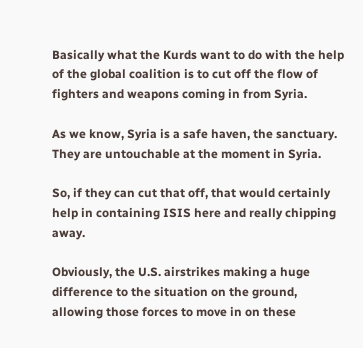Basically what the Kurds want to do with the help of the global coalition is to cut off the flow of fighters and weapons coming in from Syria.

As we know, Syria is a safe haven, the sanctuary. They are untouchable at the moment in Syria.

So, if they can cut that off, that would certainly help in containing ISIS here and really chipping away.

Obviously, the U.S. airstrikes making a huge difference to the situation on the ground, allowing those forces to move in on these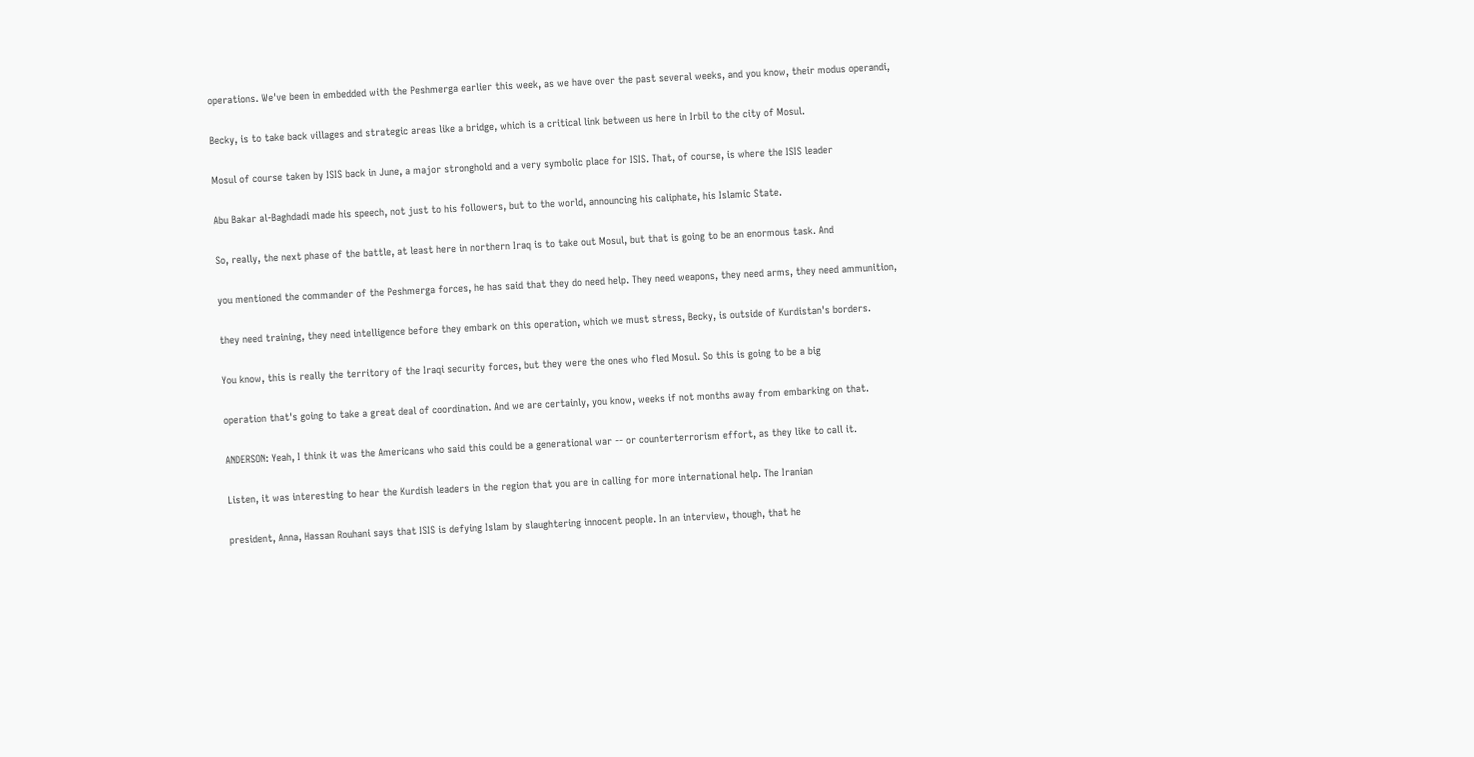operations. We've been in embedded with the Peshmerga earlier this week, as we have over the past several weeks, and you know, their modus operandi,

Becky, is to take back villages and strategic areas like a bridge, which is a critical link between us here in Irbil to the city of Mosul.

Mosul of course taken by ISIS back in June, a major stronghold and a very symbolic place for ISIS. That, of course, is where the ISIS leader

Abu Bakar al-Baghdadi made his speech, not just to his followers, but to the world, announcing his caliphate, his Islamic State.

So, really, the next phase of the battle, at least here in northern Iraq is to take out Mosul, but that is going to be an enormous task. And

you mentioned the commander of the Peshmerga forces, he has said that they do need help. They need weapons, they need arms, they need ammunition,

they need training, they need intelligence before they embark on this operation, which we must stress, Becky, is outside of Kurdistan's borders.

You know, this is really the territory of the Iraqi security forces, but they were the ones who fled Mosul. So this is going to be a big

operation that's going to take a great deal of coordination. And we are certainly, you know, weeks if not months away from embarking on that.

ANDERSON: Yeah, I think it was the Americans who said this could be a generational war -- or counterterrorism effort, as they like to call it.

Listen, it was interesting to hear the Kurdish leaders in the region that you are in calling for more international help. The Iranian

president, Anna, Hassan Rouhani says that ISIS is defying Islam by slaughtering innocent people. In an interview, though, that he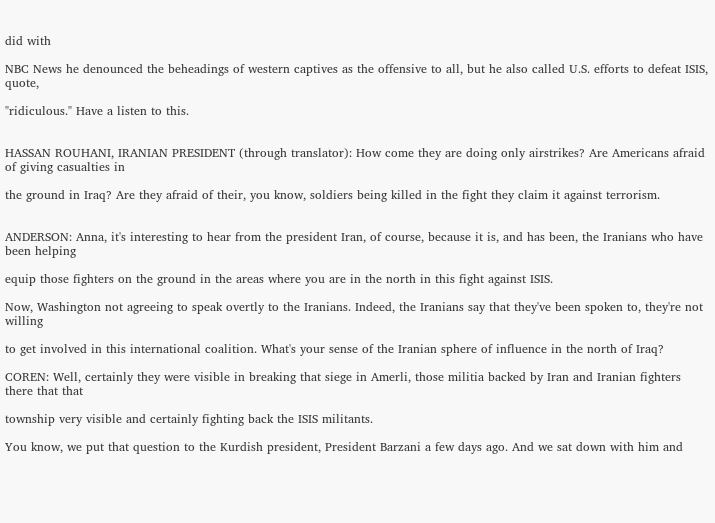did with

NBC News he denounced the beheadings of western captives as the offensive to all, but he also called U.S. efforts to defeat ISIS, quote,

"ridiculous." Have a listen to this.


HASSAN ROUHANI, IRANIAN PRESIDENT (through translator): How come they are doing only airstrikes? Are Americans afraid of giving casualties in

the ground in Iraq? Are they afraid of their, you know, soldiers being killed in the fight they claim it against terrorism.


ANDERSON: Anna, it's interesting to hear from the president Iran, of course, because it is, and has been, the Iranians who have been helping

equip those fighters on the ground in the areas where you are in the north in this fight against ISIS.

Now, Washington not agreeing to speak overtly to the Iranians. Indeed, the Iranians say that they've been spoken to, they're not willing

to get involved in this international coalition. What's your sense of the Iranian sphere of influence in the north of Iraq?

COREN: Well, certainly they were visible in breaking that siege in Amerli, those militia backed by Iran and Iranian fighters there that that

township very visible and certainly fighting back the ISIS militants.

You know, we put that question to the Kurdish president, President Barzani a few days ago. And we sat down with him and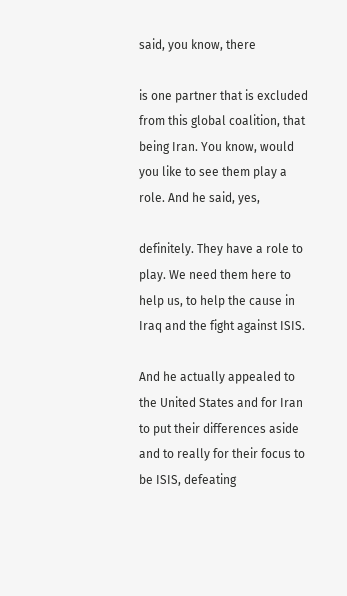said, you know, there

is one partner that is excluded from this global coalition, that being Iran. You know, would you like to see them play a role. And he said, yes,

definitely. They have a role to play. We need them here to help us, to help the cause in Iraq and the fight against ISIS.

And he actually appealed to the United States and for Iran to put their differences aside and to really for their focus to be ISIS, defeating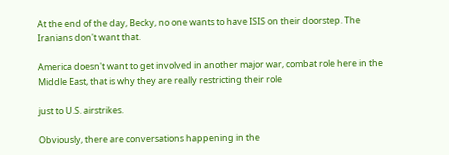At the end of the day, Becky, no one wants to have ISIS on their doorstep. The Iranians don't want that.

America doesn't want to get involved in another major war, combat role here in the Middle East, that is why they are really restricting their role

just to U.S. airstrikes.

Obviously, there are conversations happening in the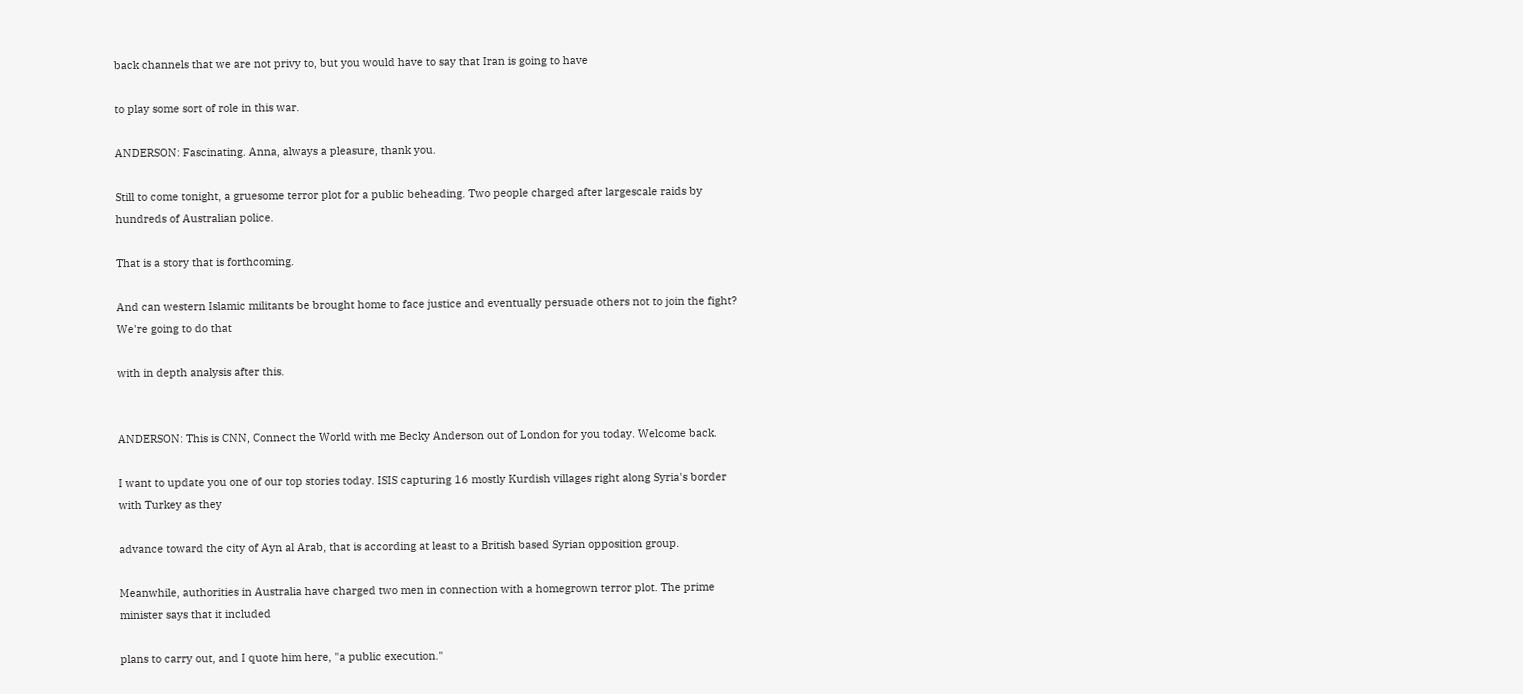back channels that we are not privy to, but you would have to say that Iran is going to have

to play some sort of role in this war.

ANDERSON: Fascinating. Anna, always a pleasure, thank you.

Still to come tonight, a gruesome terror plot for a public beheading. Two people charged after largescale raids by hundreds of Australian police.

That is a story that is forthcoming.

And can western Islamic militants be brought home to face justice and eventually persuade others not to join the fight? We're going to do that

with in depth analysis after this.


ANDERSON: This is CNN, Connect the World with me Becky Anderson out of London for you today. Welcome back.

I want to update you one of our top stories today. ISIS capturing 16 mostly Kurdish villages right along Syria's border with Turkey as they

advance toward the city of Ayn al Arab, that is according at least to a British based Syrian opposition group.

Meanwhile, authorities in Australia have charged two men in connection with a homegrown terror plot. The prime minister says that it included

plans to carry out, and I quote him here, "a public execution."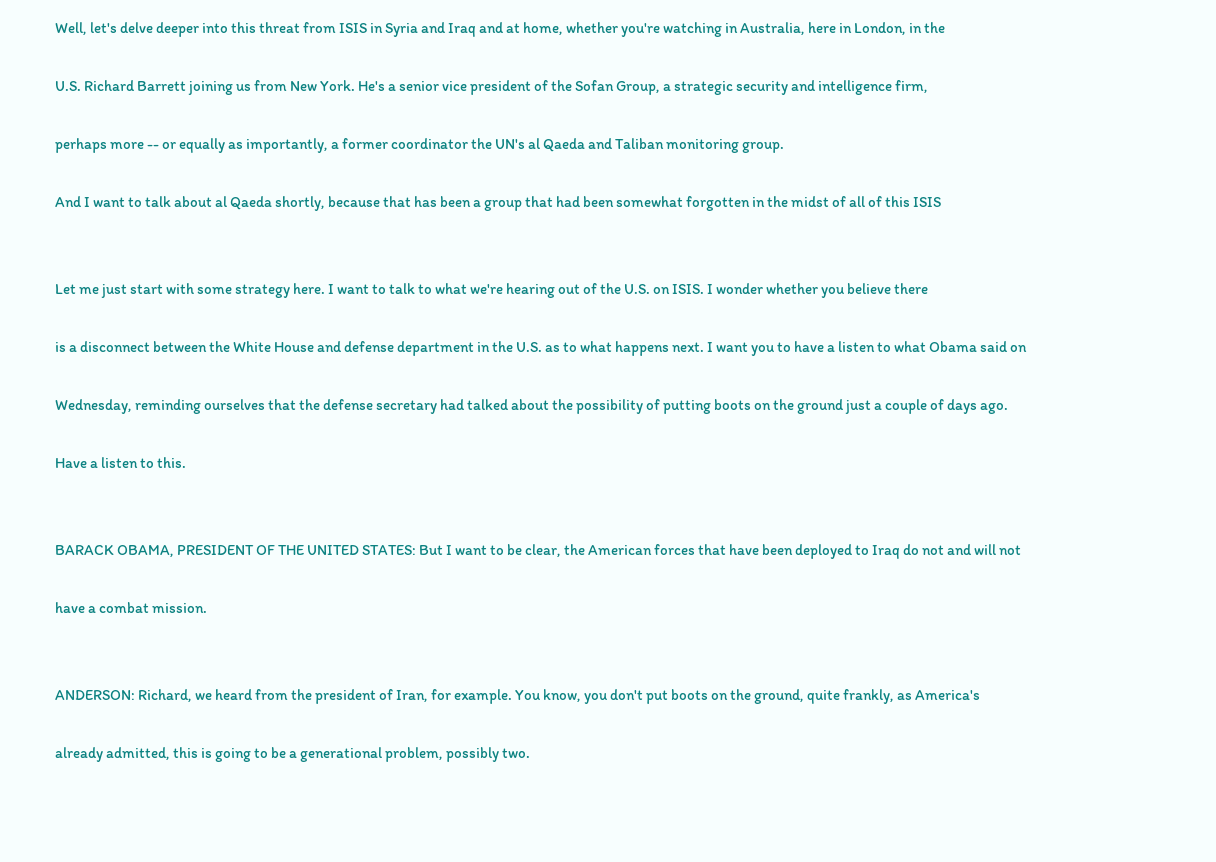Well, let's delve deeper into this threat from ISIS in Syria and Iraq and at home, whether you're watching in Australia, here in London, in the

U.S. Richard Barrett joining us from New York. He's a senior vice president of the Sofan Group, a strategic security and intelligence firm,

perhaps more -- or equally as importantly, a former coordinator the UN's al Qaeda and Taliban monitoring group.

And I want to talk about al Qaeda shortly, because that has been a group that had been somewhat forgotten in the midst of all of this ISIS


Let me just start with some strategy here. I want to talk to what we're hearing out of the U.S. on ISIS. I wonder whether you believe there

is a disconnect between the White House and defense department in the U.S. as to what happens next. I want you to have a listen to what Obama said on

Wednesday, reminding ourselves that the defense secretary had talked about the possibility of putting boots on the ground just a couple of days ago.

Have a listen to this.


BARACK OBAMA, PRESIDENT OF THE UNITED STATES: But I want to be clear, the American forces that have been deployed to Iraq do not and will not

have a combat mission.


ANDERSON: Richard, we heard from the president of Iran, for example. You know, you don't put boots on the ground, quite frankly, as America's

already admitted, this is going to be a generational problem, possibly two.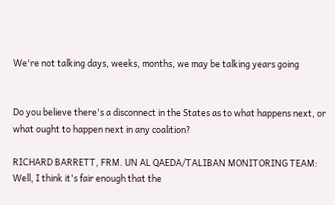We're not talking days, weeks, months, we may be talking years going


Do you believe there's a disconnect in the States as to what happens next, or what ought to happen next in any coalition?

RICHARD BARRETT, FRM. UN AL QAEDA/TALIBAN MONITORING TEAM: Well, I think it's fair enough that the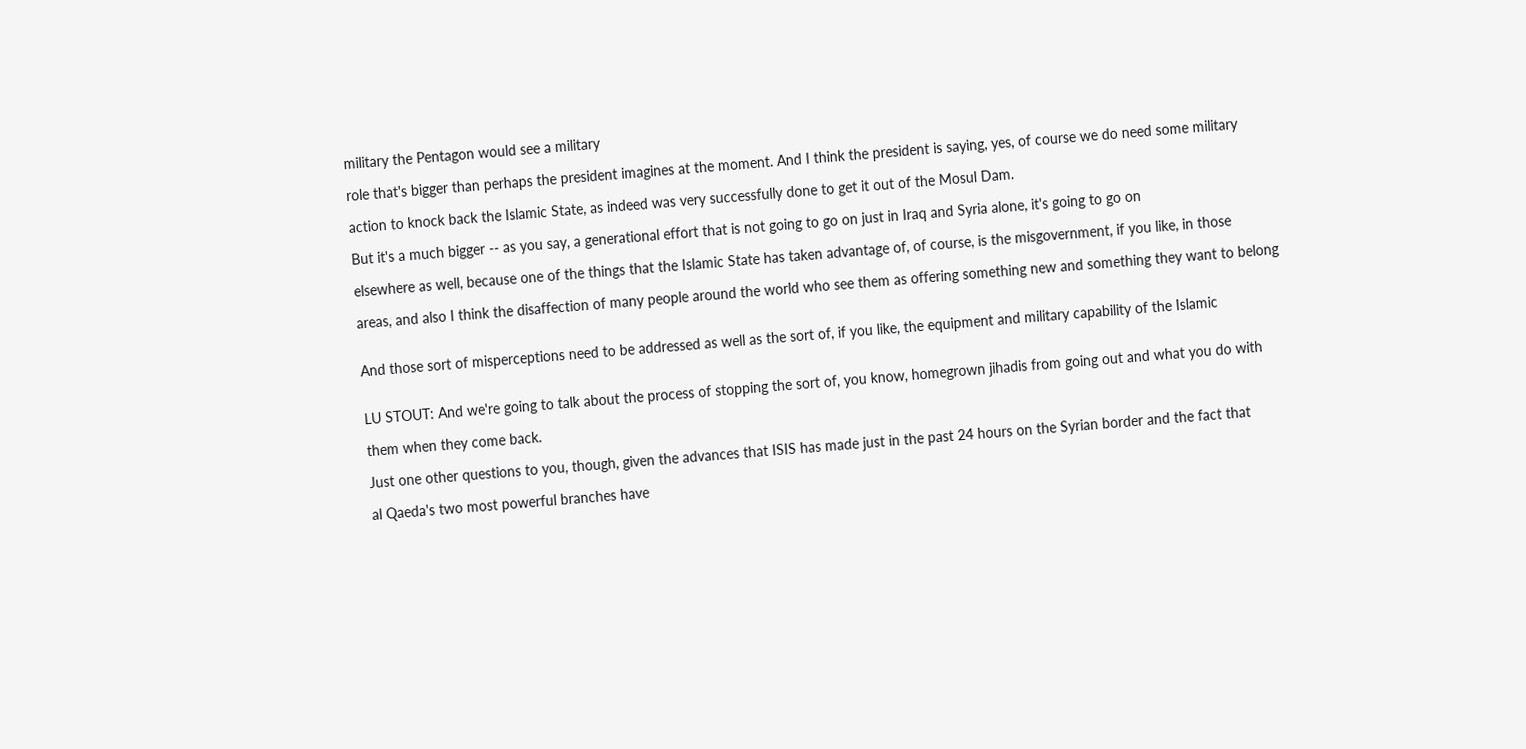military the Pentagon would see a military

role that's bigger than perhaps the president imagines at the moment. And I think the president is saying, yes, of course we do need some military

action to knock back the Islamic State, as indeed was very successfully done to get it out of the Mosul Dam.

But it's a much bigger -- as you say, a generational effort that is not going to go on just in Iraq and Syria alone, it's going to go on

elsewhere as well, because one of the things that the Islamic State has taken advantage of, of course, is the misgovernment, if you like, in those

areas, and also I think the disaffection of many people around the world who see them as offering something new and something they want to belong


And those sort of misperceptions need to be addressed as well as the sort of, if you like, the equipment and military capability of the Islamic


LU STOUT: And we're going to talk about the process of stopping the sort of, you know, homegrown jihadis from going out and what you do with

them when they come back.

Just one other questions to you, though, given the advances that ISIS has made just in the past 24 hours on the Syrian border and the fact that

al Qaeda's two most powerful branches have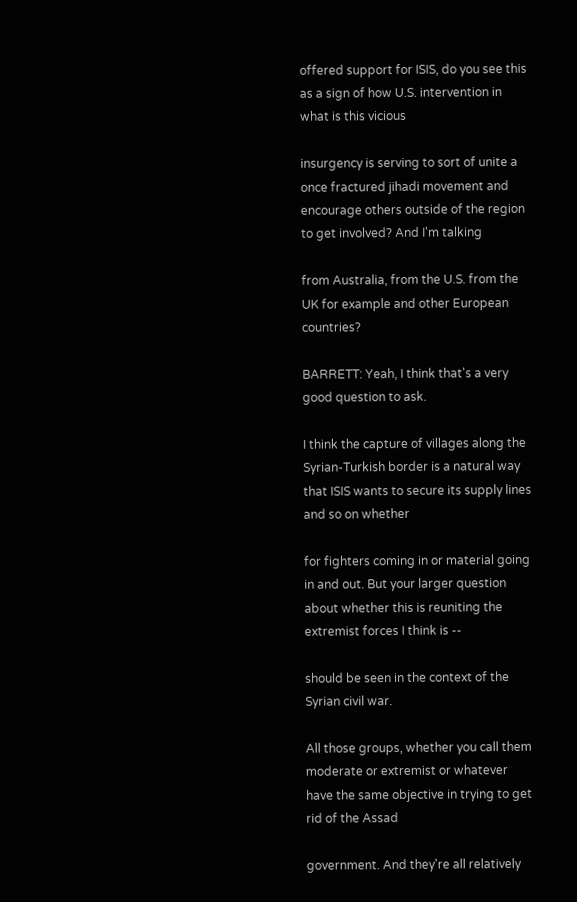offered support for ISIS, do you see this as a sign of how U.S. intervention in what is this vicious

insurgency is serving to sort of unite a once fractured jihadi movement and encourage others outside of the region to get involved? And I'm talking

from Australia, from the U.S. from the UK for example and other European countries?

BARRETT: Yeah, I think that's a very good question to ask.

I think the capture of villages along the Syrian-Turkish border is a natural way that ISIS wants to secure its supply lines and so on whether

for fighters coming in or material going in and out. But your larger question about whether this is reuniting the extremist forces I think is --

should be seen in the context of the Syrian civil war.

All those groups, whether you call them moderate or extremist or whatever have the same objective in trying to get rid of the Assad

government. And they're all relatively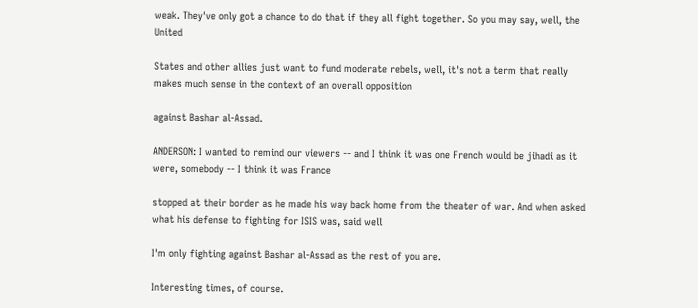weak. They've only got a chance to do that if they all fight together. So you may say, well, the United

States and other allies just want to fund moderate rebels, well, it's not a term that really makes much sense in the context of an overall opposition

against Bashar al-Assad.

ANDERSON: I wanted to remind our viewers -- and I think it was one French would be jihadi as it were, somebody -- I think it was France

stopped at their border as he made his way back home from the theater of war. And when asked what his defense to fighting for ISIS was, said well

I'm only fighting against Bashar al-Assad as the rest of you are.

Interesting times, of course.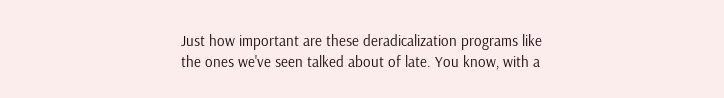Just how important are these deradicalization programs like the ones we've seen talked about of late. You know, with a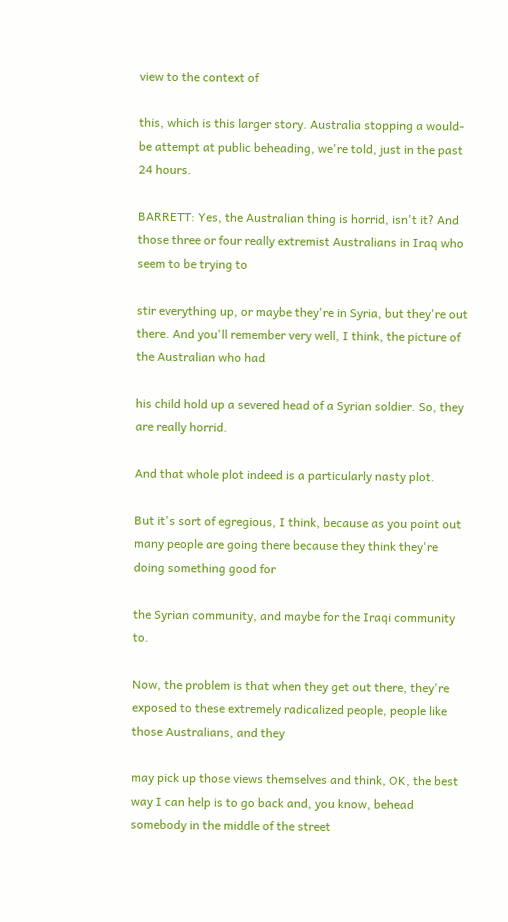view to the context of

this, which is this larger story. Australia stopping a would-be attempt at public beheading, we're told, just in the past 24 hours.

BARRETT: Yes, the Australian thing is horrid, isn't it? And those three or four really extremist Australians in Iraq who seem to be trying to

stir everything up, or maybe they're in Syria, but they're out there. And you'll remember very well, I think, the picture of the Australian who had

his child hold up a severed head of a Syrian soldier. So, they are really horrid.

And that whole plot indeed is a particularly nasty plot.

But it's sort of egregious, I think, because as you point out many people are going there because they think they're doing something good for

the Syrian community, and maybe for the Iraqi community to.

Now, the problem is that when they get out there, they're exposed to these extremely radicalized people, people like those Australians, and they

may pick up those views themselves and think, OK, the best way I can help is to go back and, you know, behead somebody in the middle of the street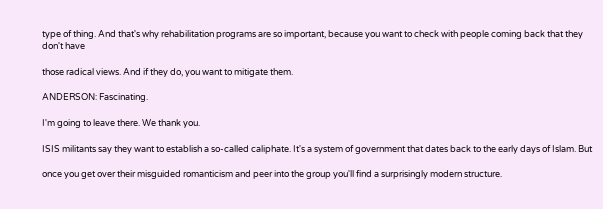type of thing. And that's why rehabilitation programs are so important, because you want to check with people coming back that they don't have

those radical views. And if they do, you want to mitigate them.

ANDERSON: Fascinating.

I'm going to leave there. We thank you.

ISIS militants say they want to establish a so-called caliphate. It's a system of government that dates back to the early days of Islam. But

once you get over their misguided romanticism and peer into the group you'll find a surprisingly modern structure.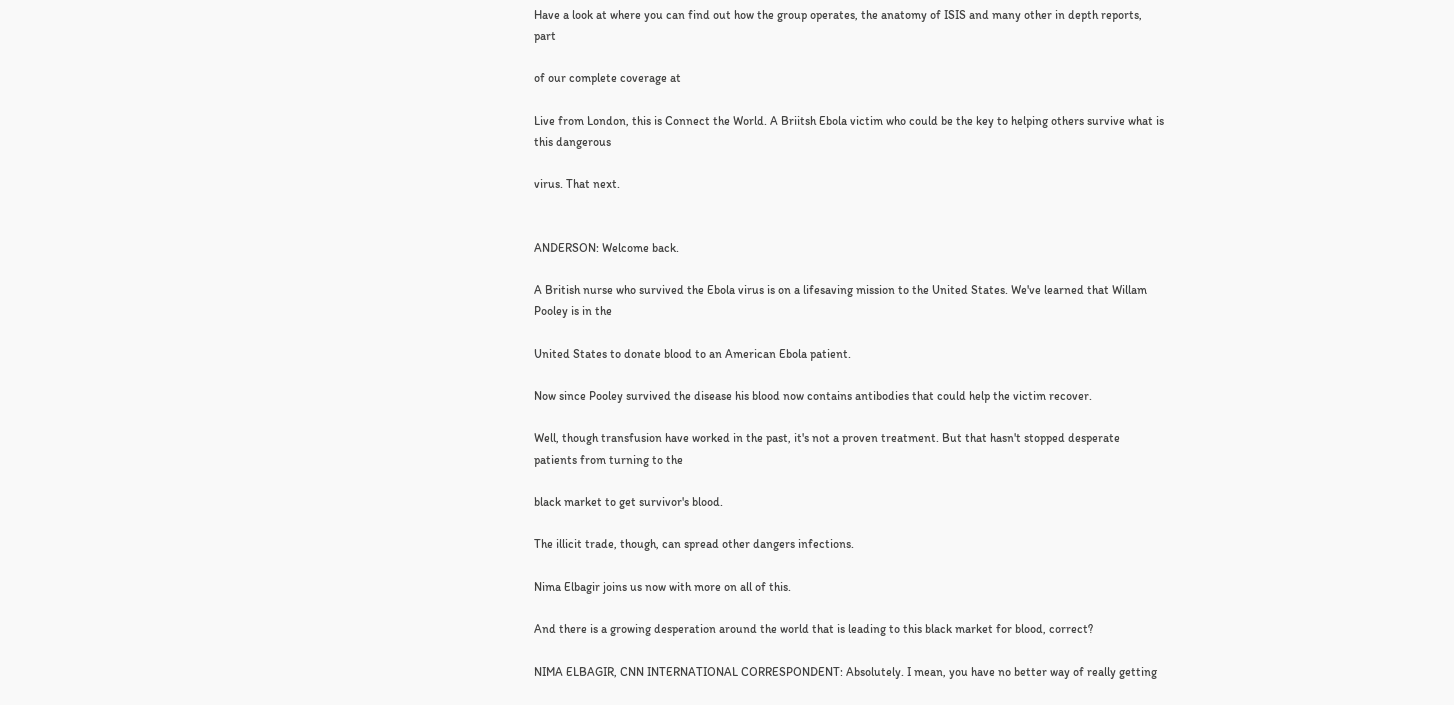Have a look at where you can find out how the group operates, the anatomy of ISIS and many other in depth reports, part

of our complete coverage at

Live from London, this is Connect the World. A Briitsh Ebola victim who could be the key to helping others survive what is this dangerous

virus. That next.


ANDERSON: Welcome back.

A British nurse who survived the Ebola virus is on a lifesaving mission to the United States. We've learned that Willam Pooley is in the

United States to donate blood to an American Ebola patient.

Now since Pooley survived the disease his blood now contains antibodies that could help the victim recover.

Well, though transfusion have worked in the past, it's not a proven treatment. But that hasn't stopped desperate patients from turning to the

black market to get survivor's blood.

The illicit trade, though, can spread other dangers infections.

Nima Elbagir joins us now with more on all of this.

And there is a growing desperation around the world that is leading to this black market for blood, correct?

NIMA ELBAGIR, CNN INTERNATIONAL CORRESPONDENT: Absolutely. I mean, you have no better way of really getting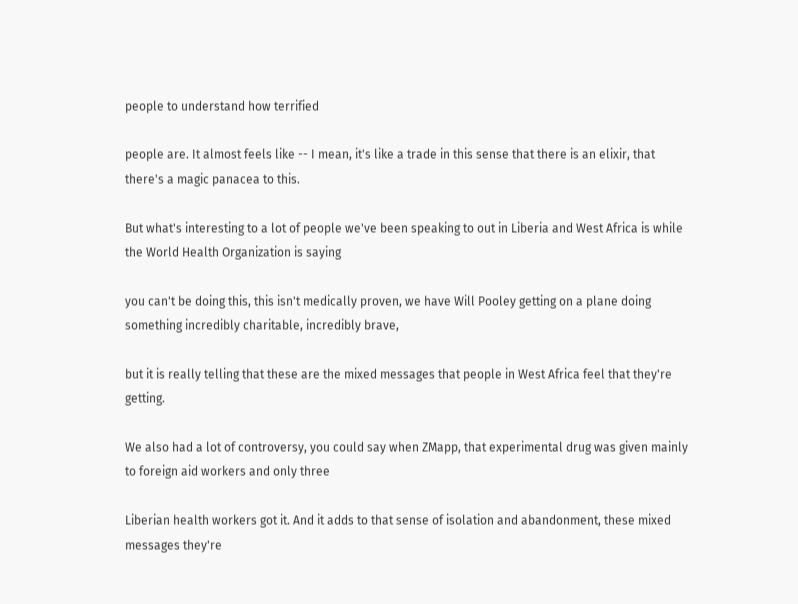people to understand how terrified

people are. It almost feels like -- I mean, it's like a trade in this sense that there is an elixir, that there's a magic panacea to this.

But what's interesting to a lot of people we've been speaking to out in Liberia and West Africa is while the World Health Organization is saying

you can't be doing this, this isn't medically proven, we have Will Pooley getting on a plane doing something incredibly charitable, incredibly brave,

but it is really telling that these are the mixed messages that people in West Africa feel that they're getting.

We also had a lot of controversy, you could say when ZMapp, that experimental drug was given mainly to foreign aid workers and only three

Liberian health workers got it. And it adds to that sense of isolation and abandonment, these mixed messages they're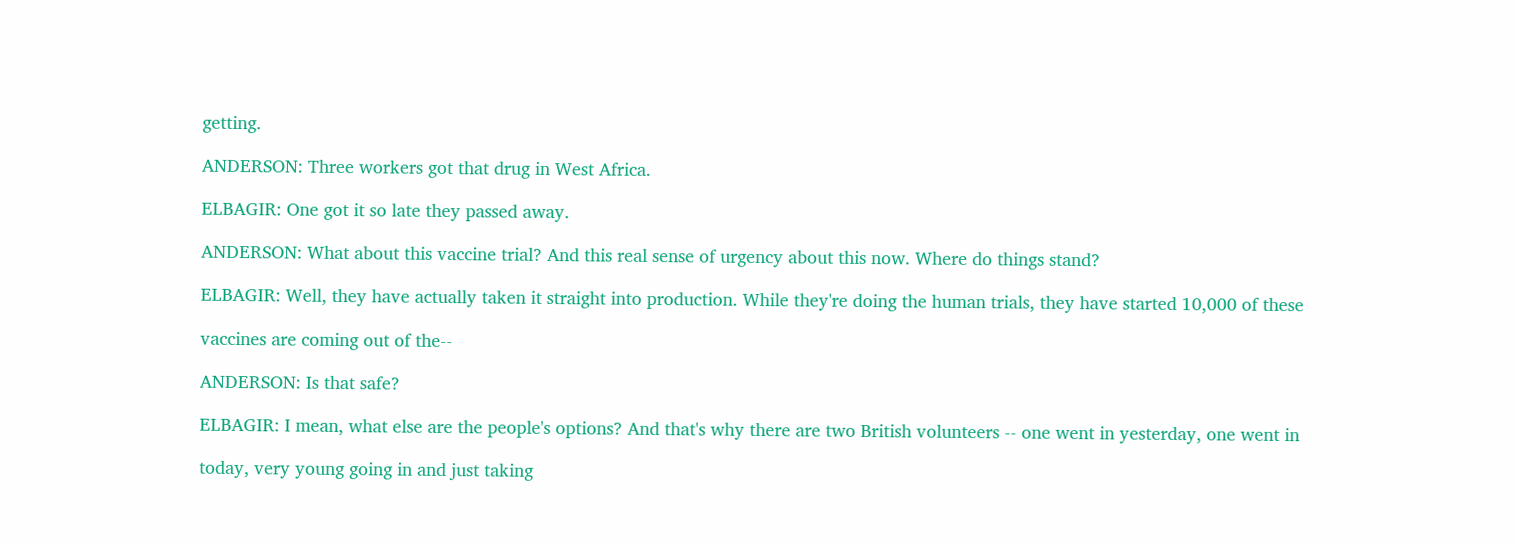getting.

ANDERSON: Three workers got that drug in West Africa.

ELBAGIR: One got it so late they passed away.

ANDERSON: What about this vaccine trial? And this real sense of urgency about this now. Where do things stand?

ELBAGIR: Well, they have actually taken it straight into production. While they're doing the human trials, they have started 10,000 of these

vaccines are coming out of the--

ANDERSON: Is that safe?

ELBAGIR: I mean, what else are the people's options? And that's why there are two British volunteers -- one went in yesterday, one went in

today, very young going in and just taking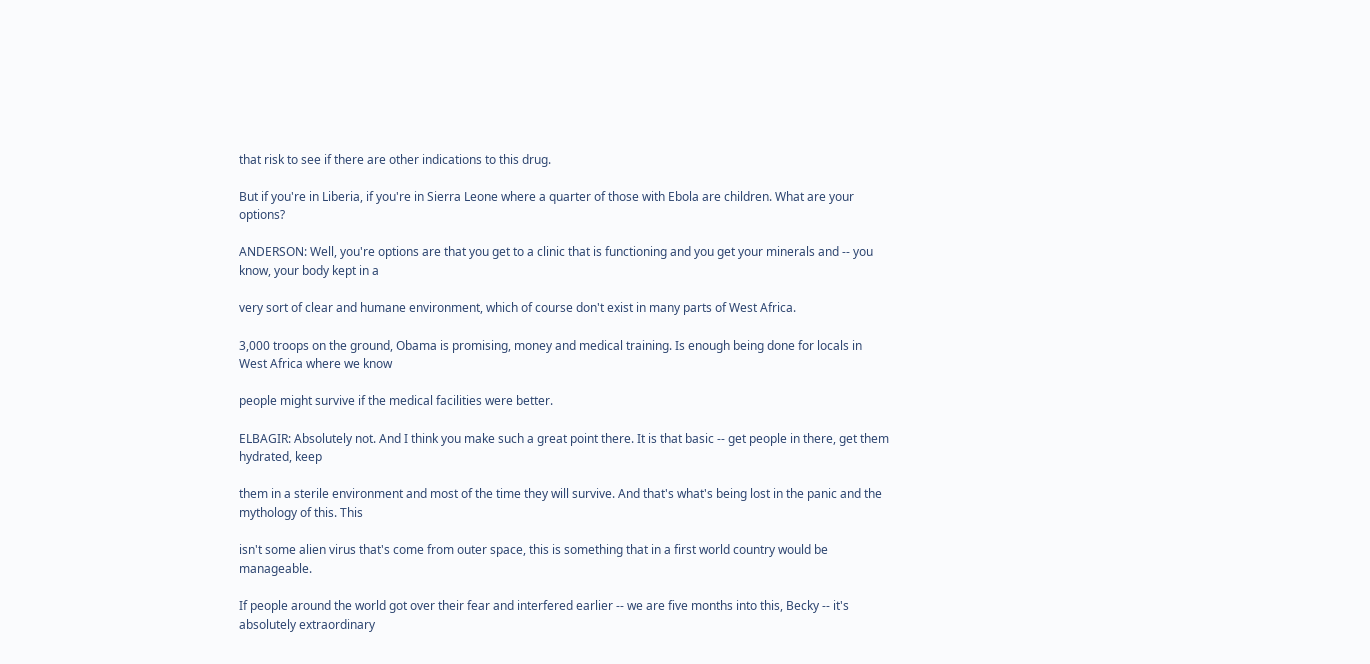that risk to see if there are other indications to this drug.

But if you're in Liberia, if you're in Sierra Leone where a quarter of those with Ebola are children. What are your options?

ANDERSON: Well, you're options are that you get to a clinic that is functioning and you get your minerals and -- you know, your body kept in a

very sort of clear and humane environment, which of course don't exist in many parts of West Africa.

3,000 troops on the ground, Obama is promising, money and medical training. Is enough being done for locals in West Africa where we know

people might survive if the medical facilities were better.

ELBAGIR: Absolutely not. And I think you make such a great point there. It is that basic -- get people in there, get them hydrated, keep

them in a sterile environment and most of the time they will survive. And that's what's being lost in the panic and the mythology of this. This

isn't some alien virus that's come from outer space, this is something that in a first world country would be manageable.

If people around the world got over their fear and interfered earlier -- we are five months into this, Becky -- it's absolutely extraordinary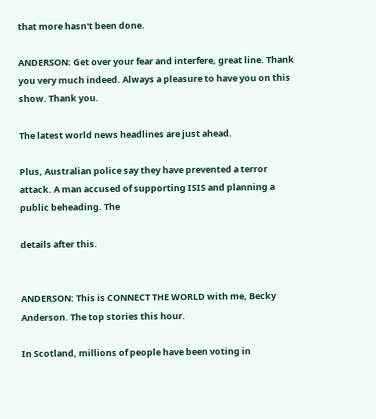that more hasn't been done.

ANDERSON: Get over your fear and interfere, great line. Thank you very much indeed. Always a pleasure to have you on this show. Thank you.

The latest world news headlines are just ahead.

Plus, Australian police say they have prevented a terror attack. A man accused of supporting ISIS and planning a public beheading. The

details after this.


ANDERSON: This is CONNECT THE WORLD with me, Becky Anderson. The top stories this hour.

In Scotland, millions of people have been voting in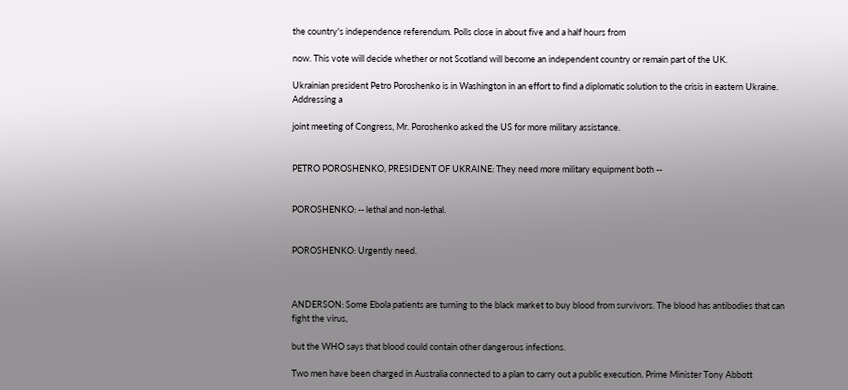the country's independence referendum. Polls close in about five and a half hours from

now. This vote will decide whether or not Scotland will become an independent country or remain part of the UK.

Ukrainian president Petro Poroshenko is in Washington in an effort to find a diplomatic solution to the crisis in eastern Ukraine. Addressing a

joint meeting of Congress, Mr. Poroshenko asked the US for more military assistance.


PETRO POROSHENKO, PRESIDENT OF UKRAINE: They need more military equipment both --


POROSHENKO: -- lethal and non-lethal.


POROSHENKO: Urgently need.



ANDERSON: Some Ebola patients are turning to the black market to buy blood from survivors. The blood has antibodies that can fight the virus,

but the WHO says that blood could contain other dangerous infections.

Two men have been charged in Australia connected to a plan to carry out a public execution. Prime Minister Tony Abbott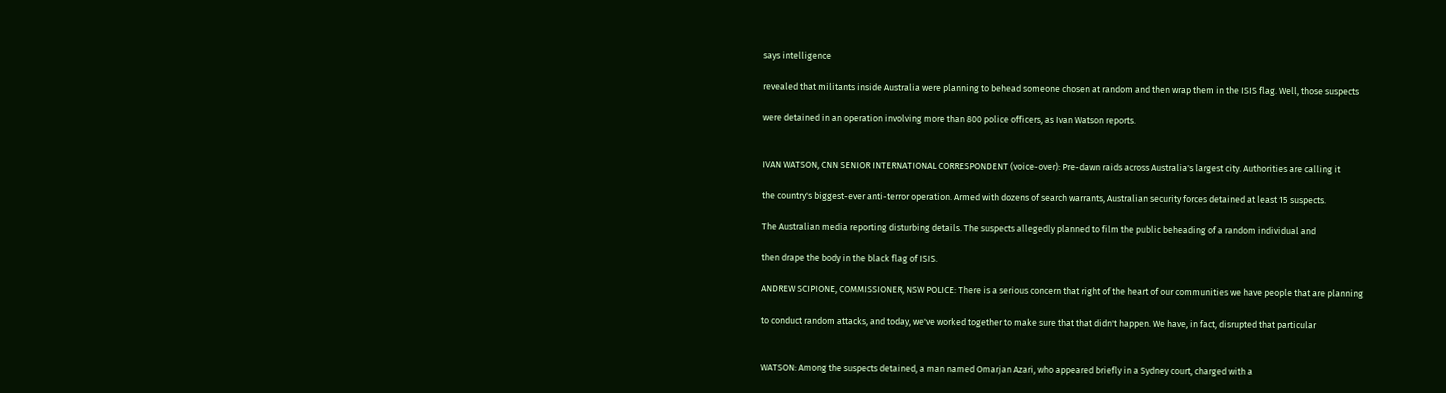says intelligence

revealed that militants inside Australia were planning to behead someone chosen at random and then wrap them in the ISIS flag. Well, those suspects

were detained in an operation involving more than 800 police officers, as Ivan Watson reports.


IVAN WATSON, CNN SENIOR INTERNATIONAL CORRESPONDENT (voice-over): Pre-dawn raids across Australia's largest city. Authorities are calling it

the country's biggest-ever anti-terror operation. Armed with dozens of search warrants, Australian security forces detained at least 15 suspects.

The Australian media reporting disturbing details. The suspects allegedly planned to film the public beheading of a random individual and

then drape the body in the black flag of ISIS.

ANDREW SCIPIONE, COMMISSIONER, NSW POLICE: There is a serious concern that right of the heart of our communities we have people that are planning

to conduct random attacks, and today, we've worked together to make sure that that didn't happen. We have, in fact, disrupted that particular


WATSON: Among the suspects detained, a man named Omarjan Azari, who appeared briefly in a Sydney court, charged with a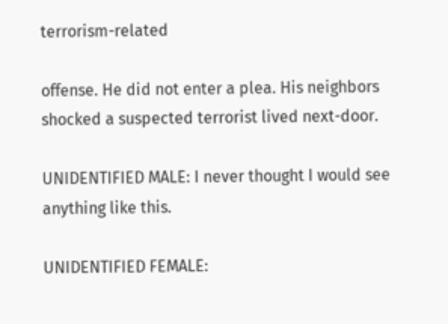terrorism-related

offense. He did not enter a plea. His neighbors shocked a suspected terrorist lived next-door.

UNIDENTIFIED MALE: I never thought I would see anything like this.

UNIDENTIFIED FEMALE: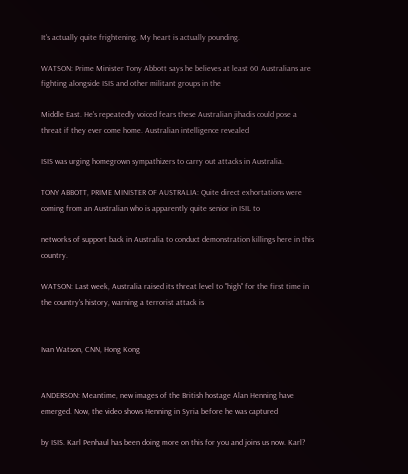It's actually quite frightening. My heart is actually pounding.

WATSON: Prime Minister Tony Abbott says he believes at least 60 Australians are fighting alongside ISIS and other militant groups in the

Middle East. He's repeatedly voiced fears these Australian jihadis could pose a threat if they ever come home. Australian intelligence revealed

ISIS was urging homegrown sympathizers to carry out attacks in Australia.

TONY ABBOTT, PRIME MINISTER OF AUSTRALIA: Quite direct exhortations were coming from an Australian who is apparently quite senior in ISIL to

networks of support back in Australia to conduct demonstration killings here in this country.

WATSON: Last week, Australia raised its threat level to "high" for the first time in the country's history, warning a terrorist attack is


Ivan Watson, CNN, Hong Kong


ANDERSON: Meantime, new images of the British hostage Alan Henning have emerged. Now, the video shows Henning in Syria before he was captured

by ISIS. Karl Penhaul has been doing more on this for you and joins us now. Karl?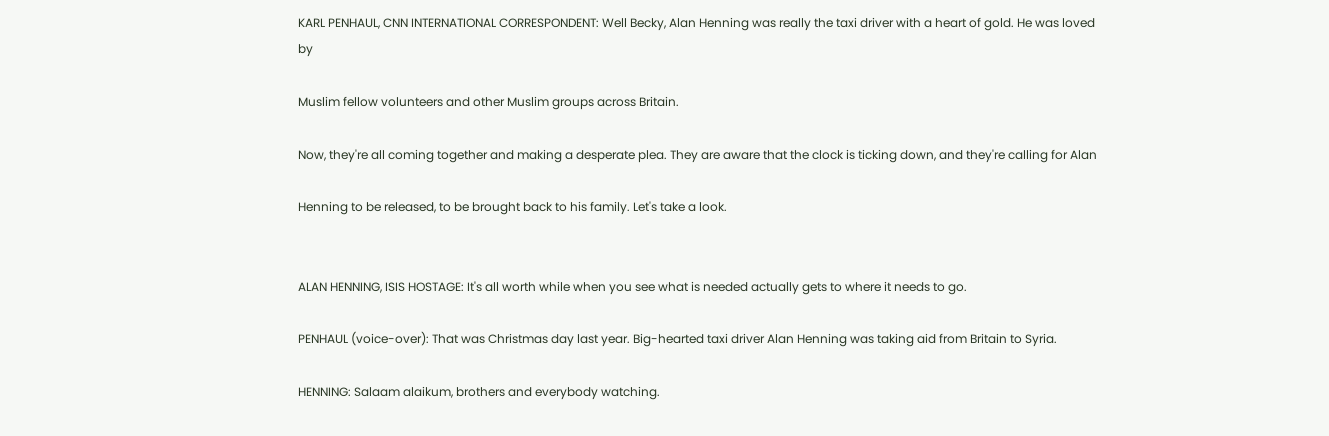KARL PENHAUL, CNN INTERNATIONAL CORRESPONDENT: Well Becky, Alan Henning was really the taxi driver with a heart of gold. He was loved by

Muslim fellow volunteers and other Muslim groups across Britain.

Now, they're all coming together and making a desperate plea. They are aware that the clock is ticking down, and they're calling for Alan

Henning to be released, to be brought back to his family. Let's take a look.


ALAN HENNING, ISIS HOSTAGE: It's all worth while when you see what is needed actually gets to where it needs to go.

PENHAUL (voice-over): That was Christmas day last year. Big-hearted taxi driver Alan Henning was taking aid from Britain to Syria.

HENNING: Salaam alaikum, brothers and everybody watching.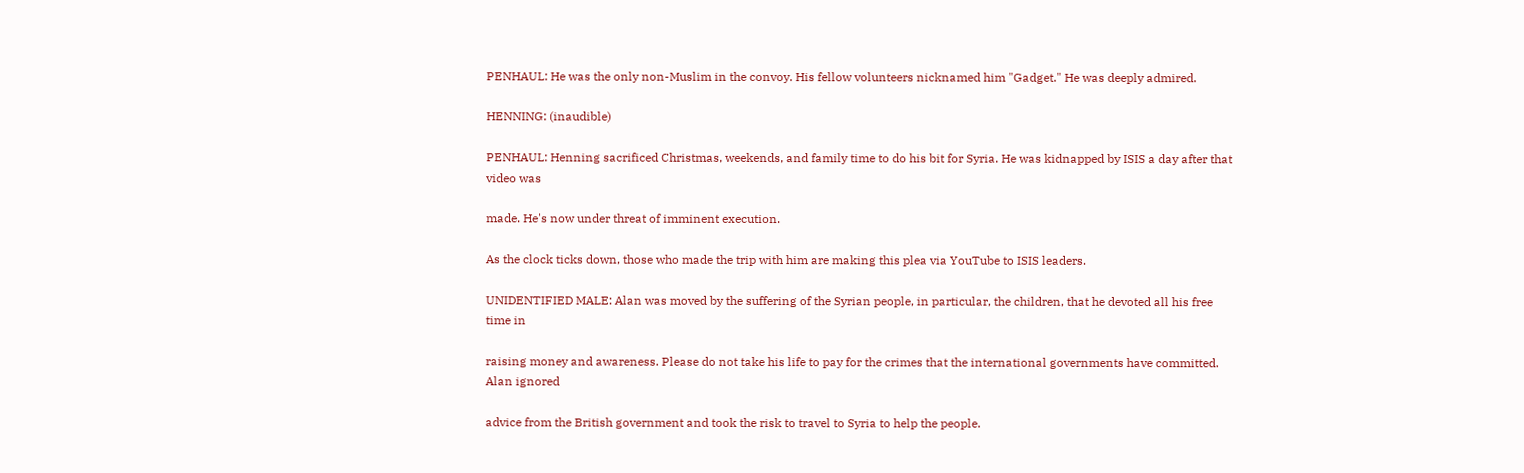PENHAUL: He was the only non-Muslim in the convoy. His fellow volunteers nicknamed him "Gadget." He was deeply admired.

HENNING: (inaudible)

PENHAUL: Henning sacrificed Christmas, weekends, and family time to do his bit for Syria. He was kidnapped by ISIS a day after that video was

made. He's now under threat of imminent execution.

As the clock ticks down, those who made the trip with him are making this plea via YouTube to ISIS leaders.

UNIDENTIFIED MALE: Alan was moved by the suffering of the Syrian people, in particular, the children, that he devoted all his free time in

raising money and awareness. Please do not take his life to pay for the crimes that the international governments have committed. Alan ignored

advice from the British government and took the risk to travel to Syria to help the people.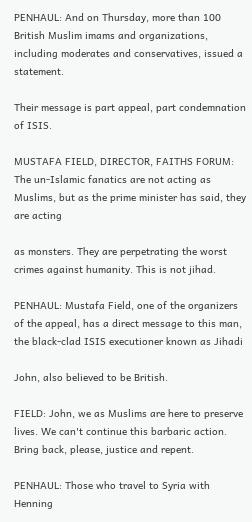PENHAUL: And on Thursday, more than 100 British Muslim imams and organizations, including moderates and conservatives, issued a statement.

Their message is part appeal, part condemnation of ISIS.

MUSTAFA FIELD, DIRECTOR, FAITHS FORUM: The un-Islamic fanatics are not acting as Muslims, but as the prime minister has said, they are acting

as monsters. They are perpetrating the worst crimes against humanity. This is not jihad.

PENHAUL: Mustafa Field, one of the organizers of the appeal, has a direct message to this man, the black-clad ISIS executioner known as Jihadi

John, also believed to be British.

FIELD: John, we as Muslims are here to preserve lives. We can't continue this barbaric action. Bring back, please, justice and repent.

PENHAUL: Those who travel to Syria with Henning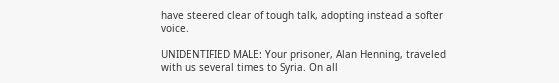have steered clear of tough talk, adopting instead a softer voice.

UNIDENTIFIED MALE: Your prisoner, Alan Henning, traveled with us several times to Syria. On all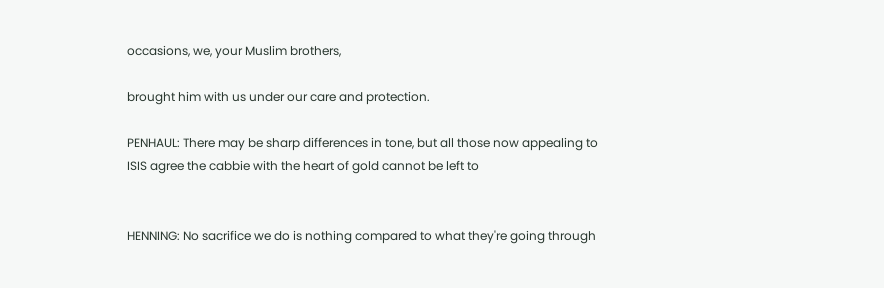occasions, we, your Muslim brothers,

brought him with us under our care and protection.

PENHAUL: There may be sharp differences in tone, but all those now appealing to ISIS agree the cabbie with the heart of gold cannot be left to


HENNING: No sacrifice we do is nothing compared to what they're going through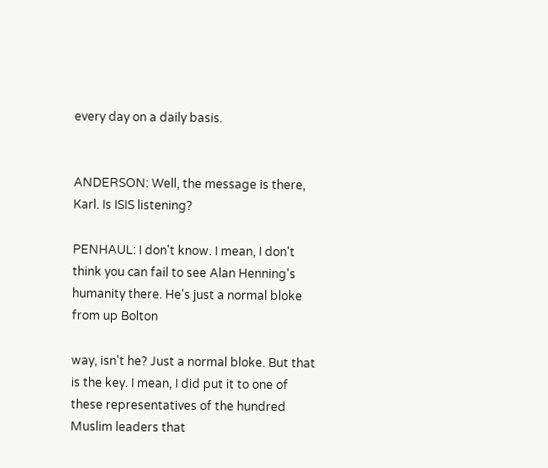every day on a daily basis.


ANDERSON: Well, the message is there, Karl. Is ISIS listening?

PENHAUL: I don't know. I mean, I don't think you can fail to see Alan Henning's humanity there. He's just a normal bloke from up Bolton

way, isn't he? Just a normal bloke. But that is the key. I mean, I did put it to one of these representatives of the hundred Muslim leaders that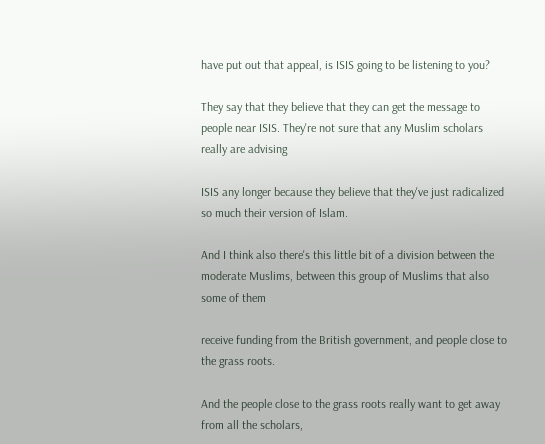have put out that appeal, is ISIS going to be listening to you?

They say that they believe that they can get the message to people near ISIS. They're not sure that any Muslim scholars really are advising

ISIS any longer because they believe that they've just radicalized so much their version of Islam.

And I think also there's this little bit of a division between the moderate Muslims, between this group of Muslims that also some of them

receive funding from the British government, and people close to the grass roots.

And the people close to the grass roots really want to get away from all the scholars,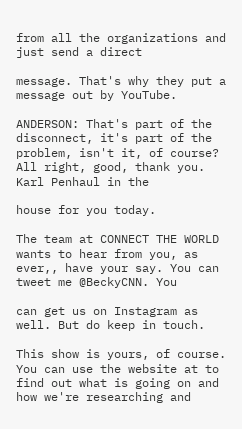from all the organizations and just send a direct

message. That's why they put a message out by YouTube.

ANDERSON: That's part of the disconnect, it's part of the problem, isn't it, of course? All right, good, thank you. Karl Penhaul in the

house for you today.

The team at CONNECT THE WORLD wants to hear from you, as ever,, have your say. You can tweet me @BeckyCNN. You

can get us on Instagram as well. But do keep in touch.

This show is yours, of course. You can use the website at to find out what is going on and how we're researching and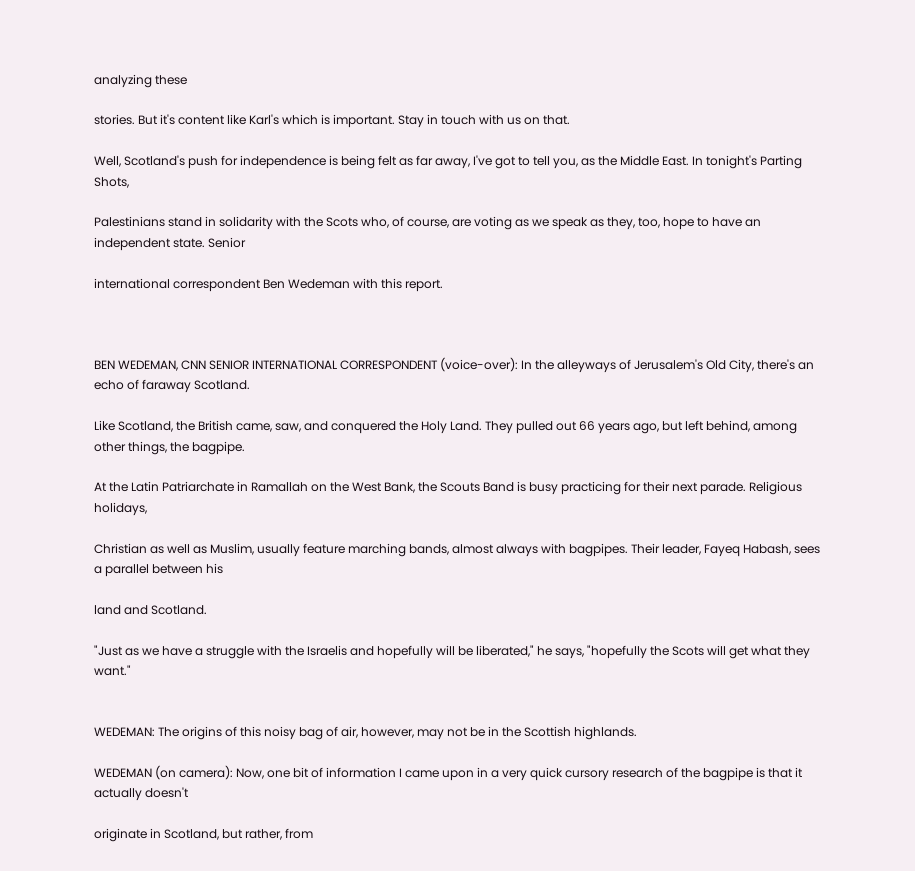analyzing these

stories. But it's content like Karl's which is important. Stay in touch with us on that.

Well, Scotland's push for independence is being felt as far away, I've got to tell you, as the Middle East. In tonight's Parting Shots,

Palestinians stand in solidarity with the Scots who, of course, are voting as we speak as they, too, hope to have an independent state. Senior

international correspondent Ben Wedeman with this report.



BEN WEDEMAN, CNN SENIOR INTERNATIONAL CORRESPONDENT (voice-over): In the alleyways of Jerusalem's Old City, there's an echo of faraway Scotland.

Like Scotland, the British came, saw, and conquered the Holy Land. They pulled out 66 years ago, but left behind, among other things, the bagpipe.

At the Latin Patriarchate in Ramallah on the West Bank, the Scouts Band is busy practicing for their next parade. Religious holidays,

Christian as well as Muslim, usually feature marching bands, almost always with bagpipes. Their leader, Fayeq Habash, sees a parallel between his

land and Scotland.

"Just as we have a struggle with the Israelis and hopefully will be liberated," he says, "hopefully the Scots will get what they want."


WEDEMAN: The origins of this noisy bag of air, however, may not be in the Scottish highlands.

WEDEMAN (on camera): Now, one bit of information I came upon in a very quick cursory research of the bagpipe is that it actually doesn't

originate in Scotland, but rather, from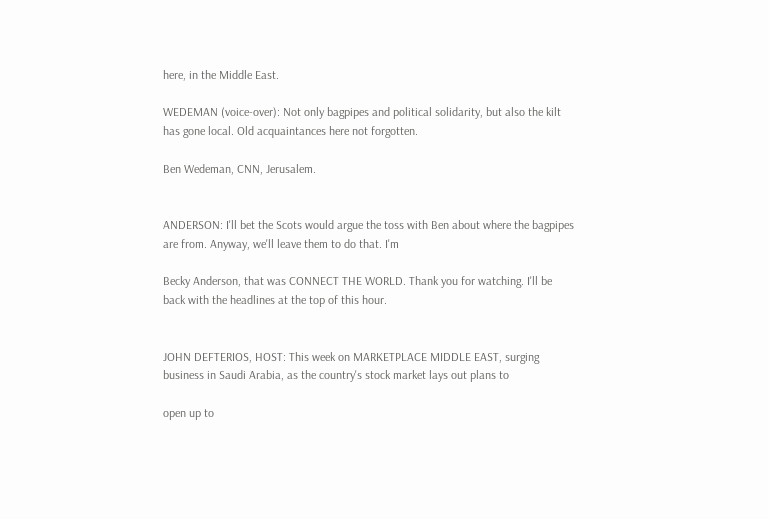here, in the Middle East.

WEDEMAN (voice-over): Not only bagpipes and political solidarity, but also the kilt has gone local. Old acquaintances here not forgotten.

Ben Wedeman, CNN, Jerusalem.


ANDERSON: I'll bet the Scots would argue the toss with Ben about where the bagpipes are from. Anyway, we'll leave them to do that. I'm

Becky Anderson, that was CONNECT THE WORLD. Thank you for watching. I'll be back with the headlines at the top of this hour.


JOHN DEFTERIOS, HOST: This week on MARKETPLACE MIDDLE EAST, surging business in Saudi Arabia, as the country's stock market lays out plans to

open up to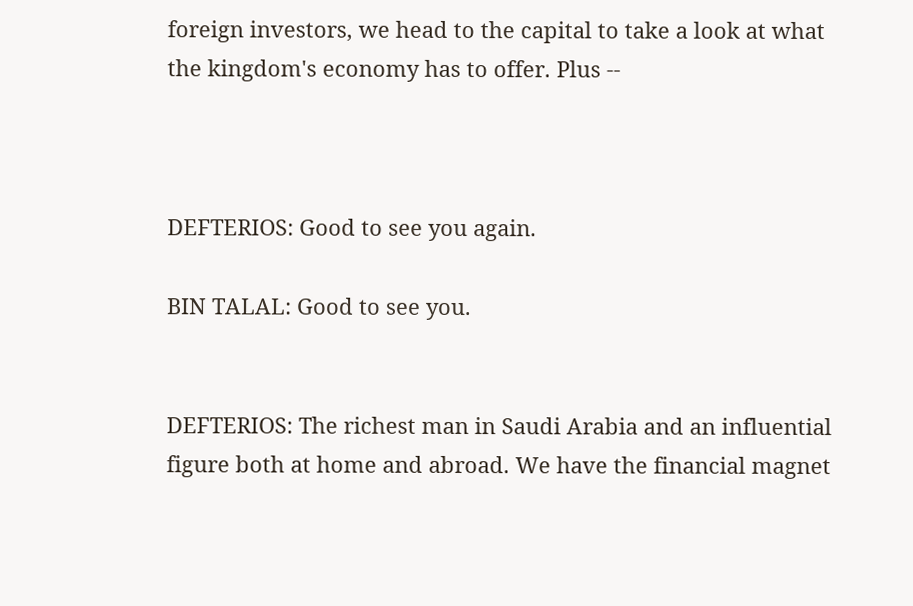foreign investors, we head to the capital to take a look at what the kingdom's economy has to offer. Plus --



DEFTERIOS: Good to see you again.

BIN TALAL: Good to see you.


DEFTERIOS: The richest man in Saudi Arabia and an influential figure both at home and abroad. We have the financial magnet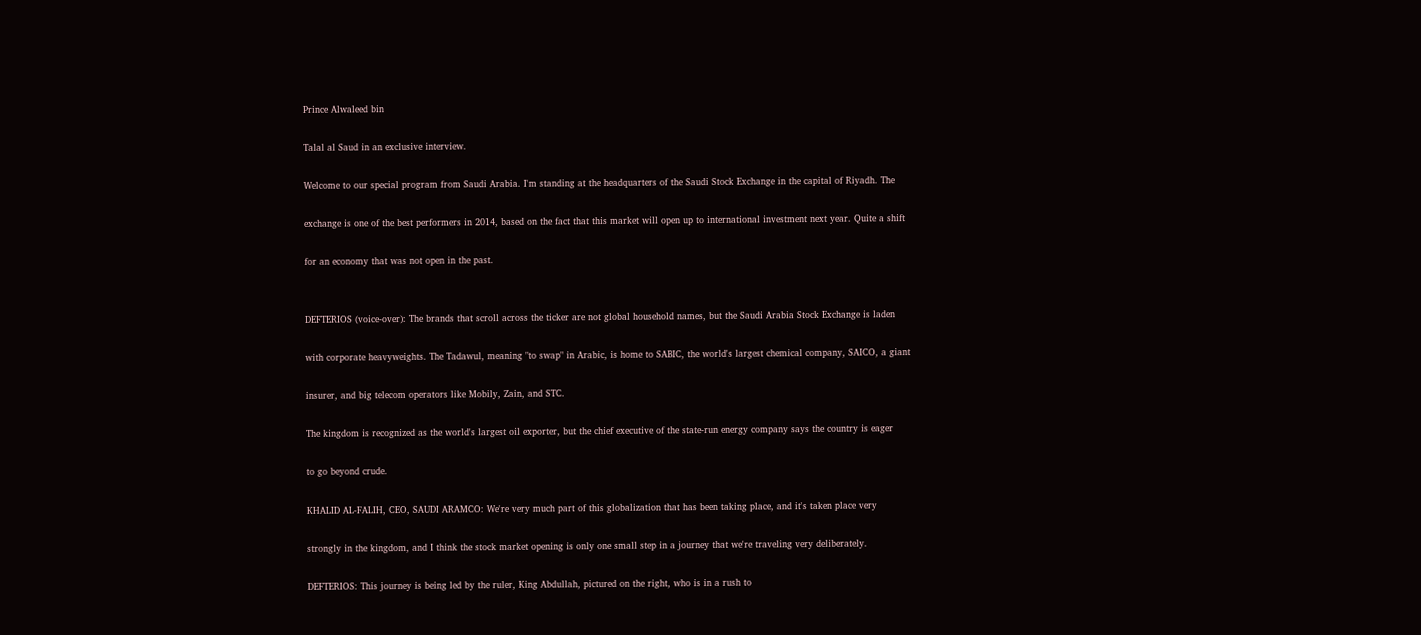Prince Alwaleed bin

Talal al Saud in an exclusive interview.

Welcome to our special program from Saudi Arabia. I'm standing at the headquarters of the Saudi Stock Exchange in the capital of Riyadh. The

exchange is one of the best performers in 2014, based on the fact that this market will open up to international investment next year. Quite a shift

for an economy that was not open in the past.


DEFTERIOS (voice-over): The brands that scroll across the ticker are not global household names, but the Saudi Arabia Stock Exchange is laden

with corporate heavyweights. The Tadawul, meaning "to swap" in Arabic, is home to SABIC, the world's largest chemical company, SAICO, a giant

insurer, and big telecom operators like Mobily, Zain, and STC.

The kingdom is recognized as the world's largest oil exporter, but the chief executive of the state-run energy company says the country is eager

to go beyond crude.

KHALID AL-FALIH, CEO, SAUDI ARAMCO: We're very much part of this globalization that has been taking place, and it's taken place very

strongly in the kingdom, and I think the stock market opening is only one small step in a journey that we're traveling very deliberately.

DEFTERIOS: This journey is being led by the ruler, King Abdullah, pictured on the right, who is in a rush to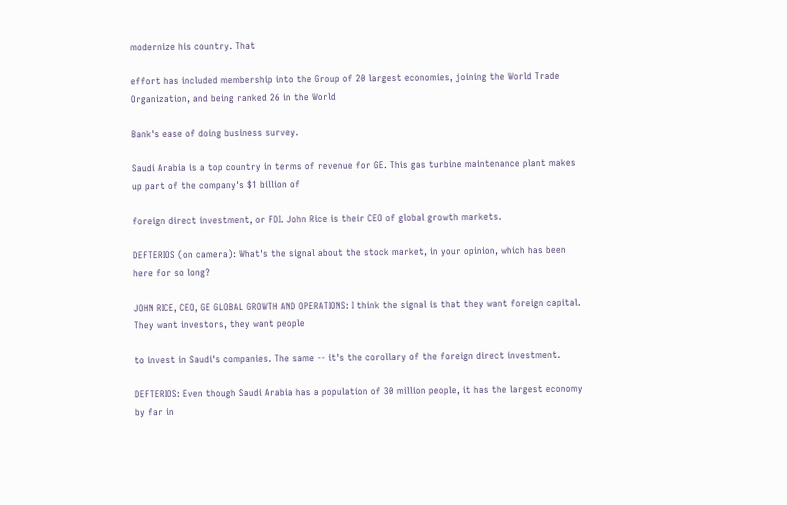modernize his country. That

effort has included membership into the Group of 20 largest economies, joining the World Trade Organization, and being ranked 26 in the World

Bank's ease of doing business survey.

Saudi Arabia is a top country in terms of revenue for GE. This gas turbine maintenance plant makes up part of the company's $1 billion of

foreign direct investment, or FDI. John Rice is their CEO of global growth markets.

DEFTERIOS (on camera): What's the signal about the stock market, in your opinion, which has been here for so long?

JOHN RICE, CEO, GE GLOBAL GROWTH AND OPERATIONS: I think the signal is that they want foreign capital. They want investors, they want people

to invest in Saudi's companies. The same -- it's the corollary of the foreign direct investment.

DEFTERIOS: Even though Saudi Arabia has a population of 30 million people, it has the largest economy by far in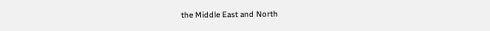the Middle East and North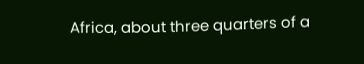Africa, about three quarters of a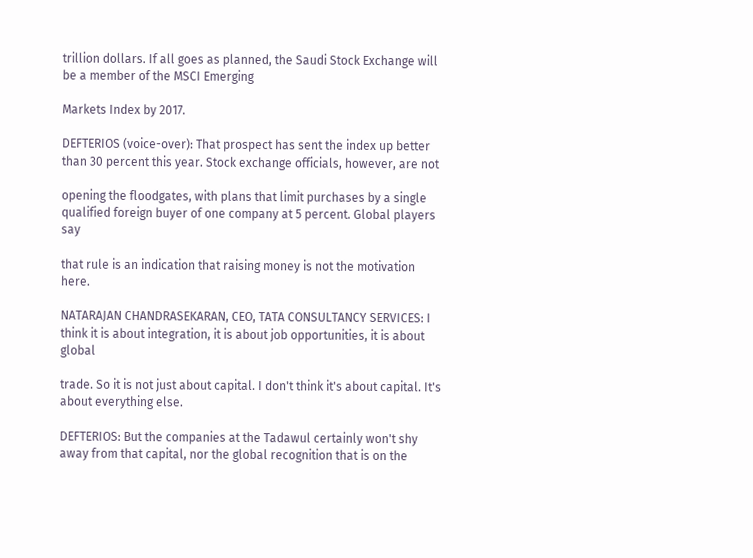trillion dollars. If all goes as planned, the Saudi Stock Exchange will be a member of the MSCI Emerging

Markets Index by 2017.

DEFTERIOS (voice-over): That prospect has sent the index up better than 30 percent this year. Stock exchange officials, however, are not

opening the floodgates, with plans that limit purchases by a single qualified foreign buyer of one company at 5 percent. Global players say

that rule is an indication that raising money is not the motivation here.

NATARAJAN CHANDRASEKARAN, CEO, TATA CONSULTANCY SERVICES: I think it is about integration, it is about job opportunities, it is about global

trade. So it is not just about capital. I don't think it's about capital. It's about everything else.

DEFTERIOS: But the companies at the Tadawul certainly won't shy away from that capital, nor the global recognition that is on the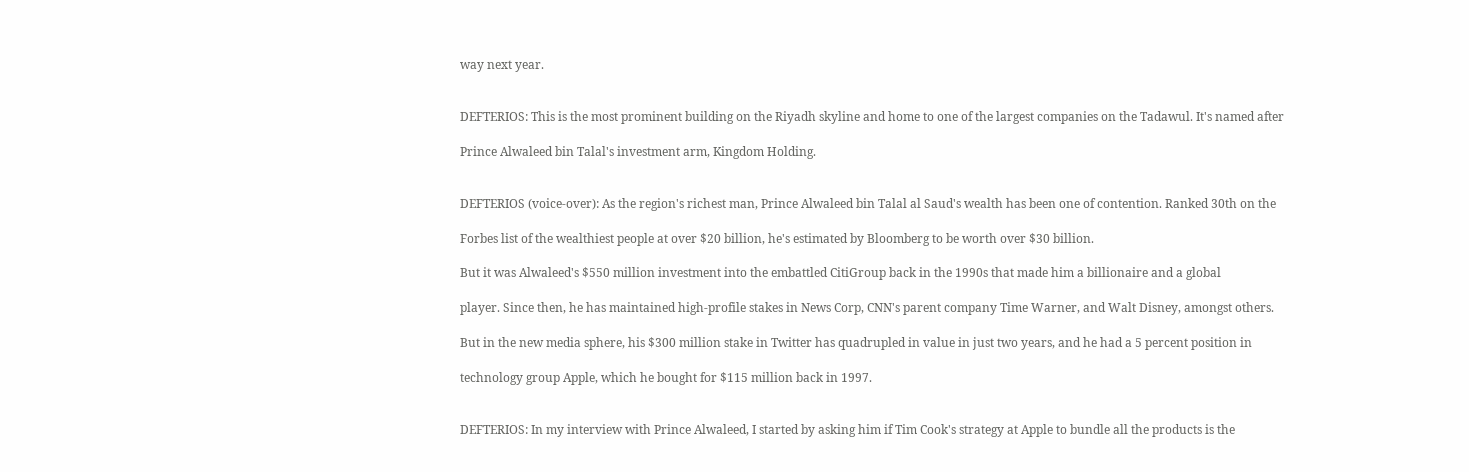way next year.


DEFTERIOS: This is the most prominent building on the Riyadh skyline and home to one of the largest companies on the Tadawul. It's named after

Prince Alwaleed bin Talal's investment arm, Kingdom Holding.


DEFTERIOS (voice-over): As the region's richest man, Prince Alwaleed bin Talal al Saud's wealth has been one of contention. Ranked 30th on the

Forbes list of the wealthiest people at over $20 billion, he's estimated by Bloomberg to be worth over $30 billion.

But it was Alwaleed's $550 million investment into the embattled CitiGroup back in the 1990s that made him a billionaire and a global

player. Since then, he has maintained high-profile stakes in News Corp, CNN's parent company Time Warner, and Walt Disney, amongst others.

But in the new media sphere, his $300 million stake in Twitter has quadrupled in value in just two years, and he had a 5 percent position in

technology group Apple, which he bought for $115 million back in 1997.


DEFTERIOS: In my interview with Prince Alwaleed, I started by asking him if Tim Cook's strategy at Apple to bundle all the products is the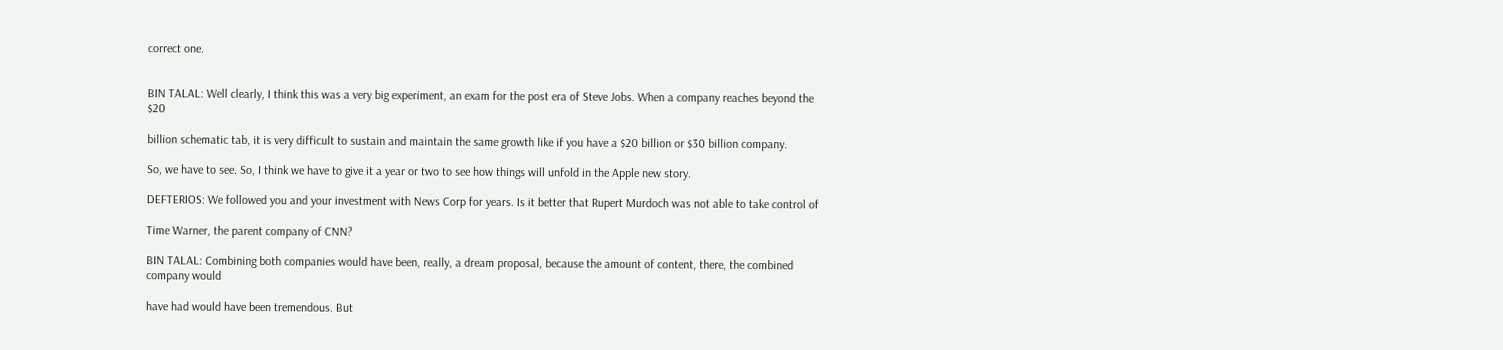correct one.


BIN TALAL: Well clearly, I think this was a very big experiment, an exam for the post era of Steve Jobs. When a company reaches beyond the $20

billion schematic tab, it is very difficult to sustain and maintain the same growth like if you have a $20 billion or $30 billion company.

So, we have to see. So, I think we have to give it a year or two to see how things will unfold in the Apple new story.

DEFTERIOS: We followed you and your investment with News Corp for years. Is it better that Rupert Murdoch was not able to take control of

Time Warner, the parent company of CNN?

BIN TALAL: Combining both companies would have been, really, a dream proposal, because the amount of content, there, the combined company would

have had would have been tremendous. But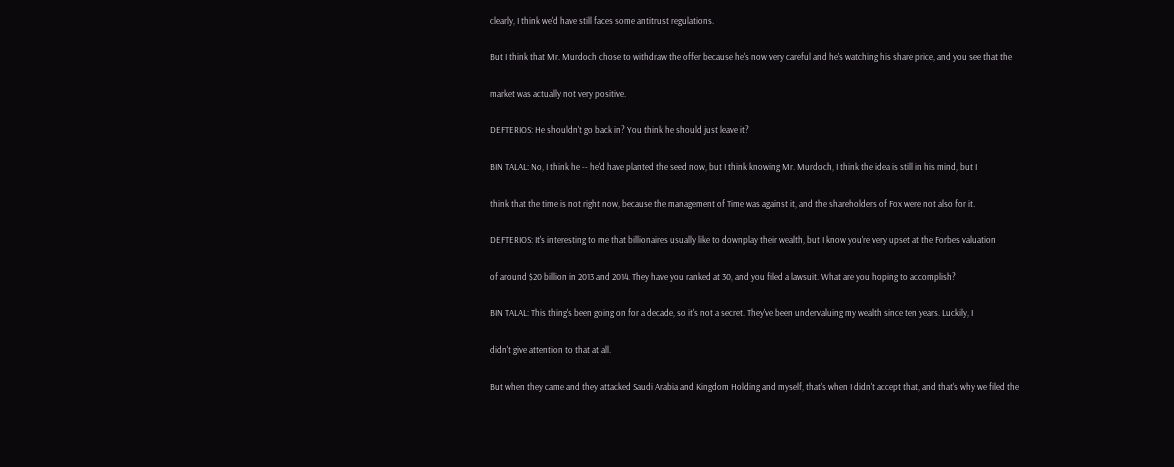clearly, I think we'd have still faces some antitrust regulations.

But I think that Mr. Murdoch chose to withdraw the offer because he's now very careful and he's watching his share price, and you see that the

market was actually not very positive.

DEFTERIOS: He shouldn't go back in? You think he should just leave it?

BIN TALAL: No, I think he -- he'd have planted the seed now, but I think knowing Mr. Murdoch, I think the idea is still in his mind, but I

think that the time is not right now, because the management of Time was against it, and the shareholders of Fox were not also for it.

DEFTERIOS: It's interesting to me that billionaires usually like to downplay their wealth, but I know you're very upset at the Forbes valuation

of around $20 billion in 2013 and 2014. They have you ranked at 30, and you filed a lawsuit. What are you hoping to accomplish?

BIN TALAL: This thing's been going on for a decade, so it's not a secret. They've been undervaluing my wealth since ten years. Luckily, I

didn't give attention to that at all.

But when they came and they attacked Saudi Arabia and Kingdom Holding and myself, that's when I didn't accept that, and that's why we filed the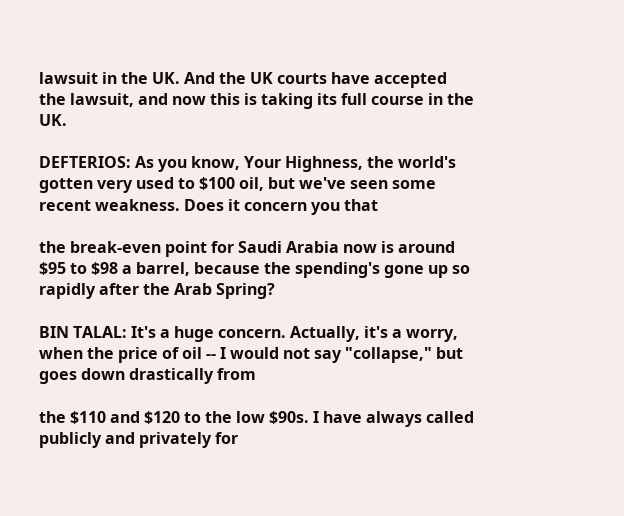lawsuit in the UK. And the UK courts have accepted the lawsuit, and now this is taking its full course in the UK.

DEFTERIOS: As you know, Your Highness, the world's gotten very used to $100 oil, but we've seen some recent weakness. Does it concern you that

the break-even point for Saudi Arabia now is around $95 to $98 a barrel, because the spending's gone up so rapidly after the Arab Spring?

BIN TALAL: It's a huge concern. Actually, it's a worry, when the price of oil -- I would not say "collapse," but goes down drastically from

the $110 and $120 to the low $90s. I have always called publicly and privately for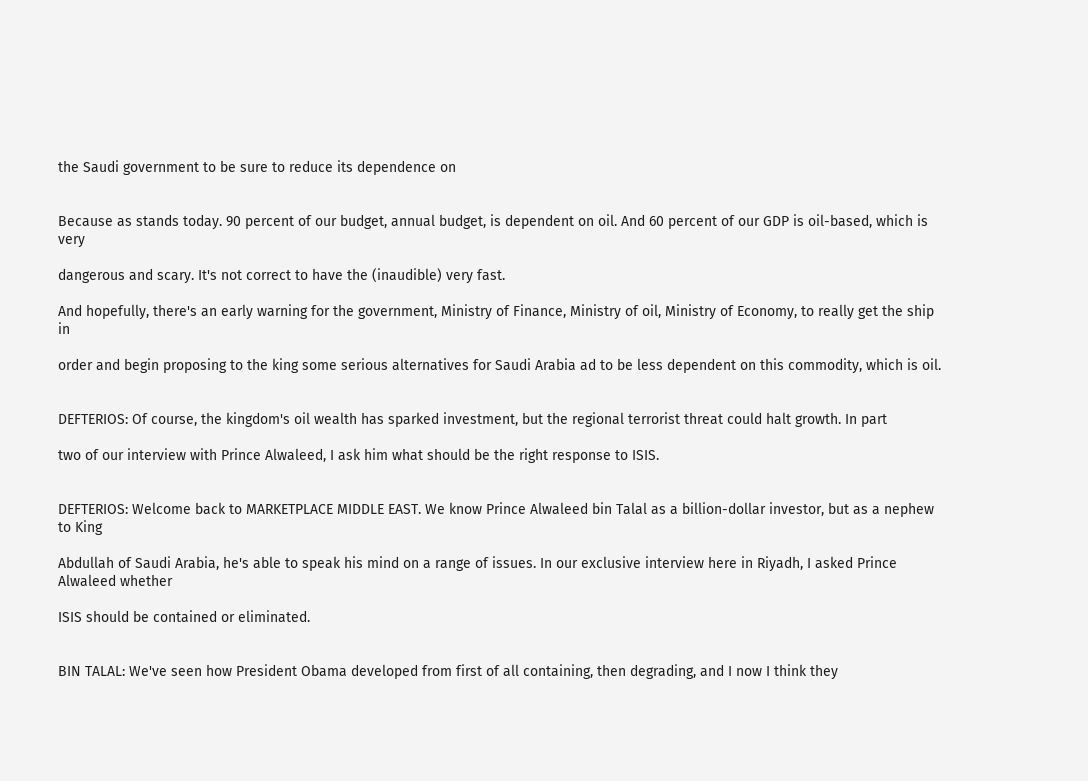the Saudi government to be sure to reduce its dependence on


Because as stands today. 90 percent of our budget, annual budget, is dependent on oil. And 60 percent of our GDP is oil-based, which is very

dangerous and scary. It's not correct to have the (inaudible) very fast.

And hopefully, there's an early warning for the government, Ministry of Finance, Ministry of oil, Ministry of Economy, to really get the ship in

order and begin proposing to the king some serious alternatives for Saudi Arabia ad to be less dependent on this commodity, which is oil.


DEFTERIOS: Of course, the kingdom's oil wealth has sparked investment, but the regional terrorist threat could halt growth. In part

two of our interview with Prince Alwaleed, I ask him what should be the right response to ISIS.


DEFTERIOS: Welcome back to MARKETPLACE MIDDLE EAST. We know Prince Alwaleed bin Talal as a billion-dollar investor, but as a nephew to King

Abdullah of Saudi Arabia, he's able to speak his mind on a range of issues. In our exclusive interview here in Riyadh, I asked Prince Alwaleed whether

ISIS should be contained or eliminated.


BIN TALAL: We've seen how President Obama developed from first of all containing, then degrading, and I now I think they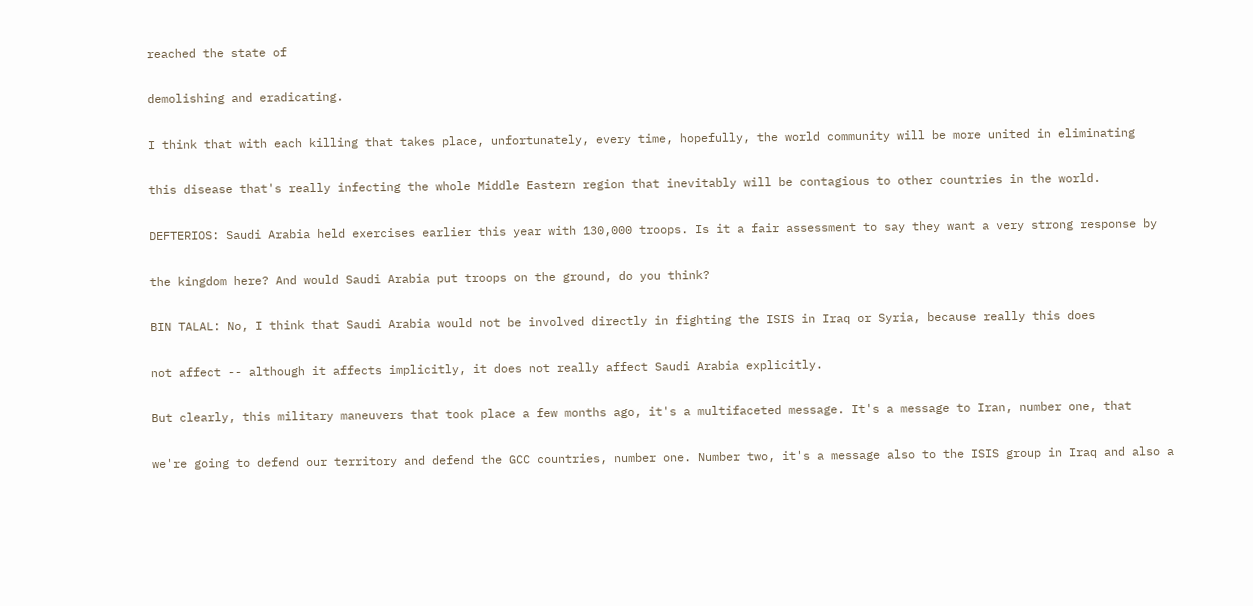reached the state of

demolishing and eradicating.

I think that with each killing that takes place, unfortunately, every time, hopefully, the world community will be more united in eliminating

this disease that's really infecting the whole Middle Eastern region that inevitably will be contagious to other countries in the world.

DEFTERIOS: Saudi Arabia held exercises earlier this year with 130,000 troops. Is it a fair assessment to say they want a very strong response by

the kingdom here? And would Saudi Arabia put troops on the ground, do you think?

BIN TALAL: No, I think that Saudi Arabia would not be involved directly in fighting the ISIS in Iraq or Syria, because really this does

not affect -- although it affects implicitly, it does not really affect Saudi Arabia explicitly.

But clearly, this military maneuvers that took place a few months ago, it's a multifaceted message. It's a message to Iran, number one, that

we're going to defend our territory and defend the GCC countries, number one. Number two, it's a message also to the ISIS group in Iraq and also a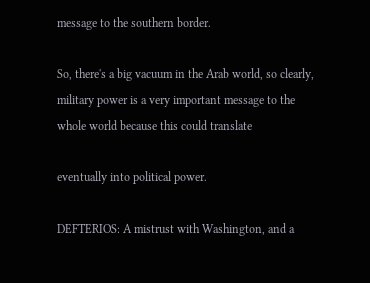message to the southern border.

So, there's a big vacuum in the Arab world, so clearly, military power is a very important message to the whole world because this could translate

eventually into political power.

DEFTERIOS: A mistrust with Washington, and a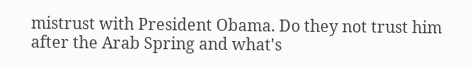mistrust with President Obama. Do they not trust him after the Arab Spring and what's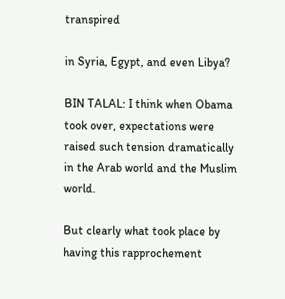transpired

in Syria, Egypt, and even Libya?

BIN TALAL: I think when Obama took over, expectations were raised such tension dramatically in the Arab world and the Muslim world.

But clearly what took place by having this rapprochement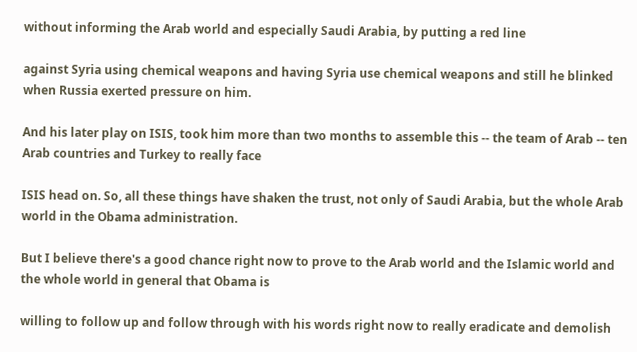without informing the Arab world and especially Saudi Arabia, by putting a red line

against Syria using chemical weapons and having Syria use chemical weapons and still he blinked when Russia exerted pressure on him.

And his later play on ISIS, took him more than two months to assemble this -- the team of Arab -- ten Arab countries and Turkey to really face

ISIS head on. So, all these things have shaken the trust, not only of Saudi Arabia, but the whole Arab world in the Obama administration.

But I believe there's a good chance right now to prove to the Arab world and the Islamic world and the whole world in general that Obama is

willing to follow up and follow through with his words right now to really eradicate and demolish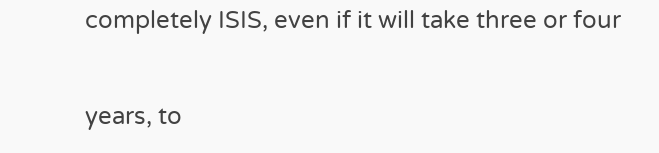completely ISIS, even if it will take three or four

years, to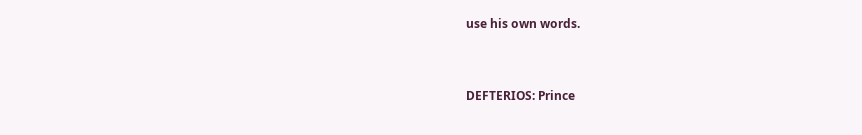use his own words.


DEFTERIOS: Prince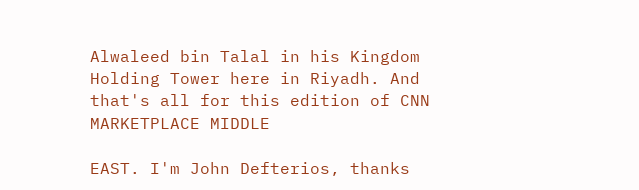Alwaleed bin Talal in his Kingdom Holding Tower here in Riyadh. And that's all for this edition of CNN MARKETPLACE MIDDLE

EAST. I'm John Defterios, thanks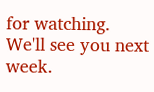for watching. We'll see you next week.